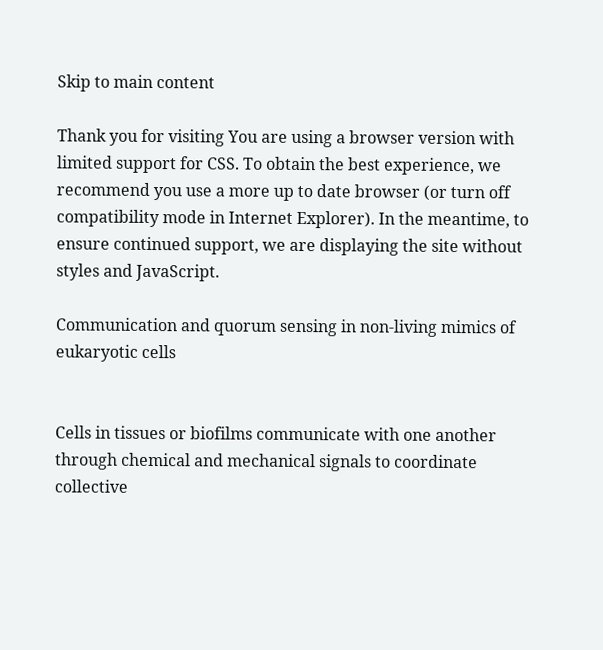Skip to main content

Thank you for visiting You are using a browser version with limited support for CSS. To obtain the best experience, we recommend you use a more up to date browser (or turn off compatibility mode in Internet Explorer). In the meantime, to ensure continued support, we are displaying the site without styles and JavaScript.

Communication and quorum sensing in non-living mimics of eukaryotic cells


Cells in tissues or biofilms communicate with one another through chemical and mechanical signals to coordinate collective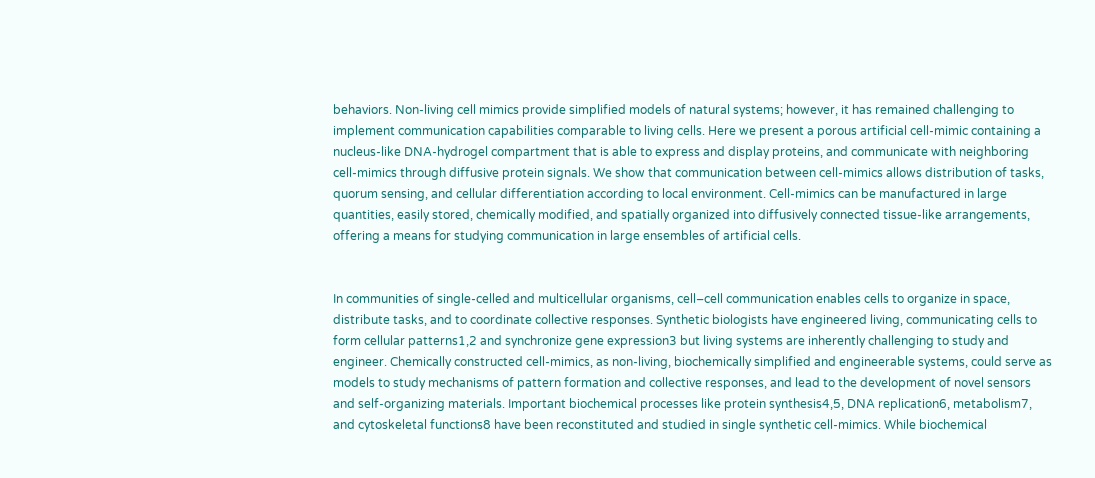behaviors. Non-living cell mimics provide simplified models of natural systems; however, it has remained challenging to implement communication capabilities comparable to living cells. Here we present a porous artificial cell-mimic containing a nucleus-like DNA-hydrogel compartment that is able to express and display proteins, and communicate with neighboring cell-mimics through diffusive protein signals. We show that communication between cell-mimics allows distribution of tasks, quorum sensing, and cellular differentiation according to local environment. Cell-mimics can be manufactured in large quantities, easily stored, chemically modified, and spatially organized into diffusively connected tissue-like arrangements, offering a means for studying communication in large ensembles of artificial cells.


In communities of single-celled and multicellular organisms, cell–cell communication enables cells to organize in space, distribute tasks, and to coordinate collective responses. Synthetic biologists have engineered living, communicating cells to form cellular patterns1,2 and synchronize gene expression3 but living systems are inherently challenging to study and engineer. Chemically constructed cell-mimics, as non-living, biochemically simplified and engineerable systems, could serve as models to study mechanisms of pattern formation and collective responses, and lead to the development of novel sensors and self-organizing materials. Important biochemical processes like protein synthesis4,5, DNA replication6, metabolism7, and cytoskeletal functions8 have been reconstituted and studied in single synthetic cell-mimics. While biochemical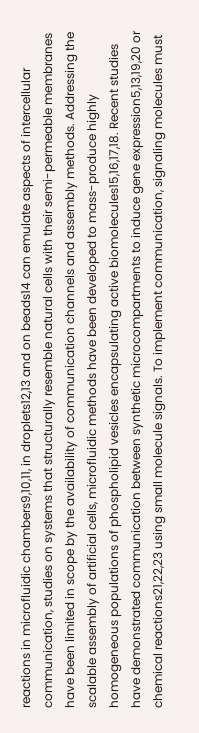reactions in microfluidic chambers9,10,11, in droplets12,13 and on beads14 can emulate aspects of intercellular communication, studies on systems that structurally resemble natural cells with their semi-permeable membranes have been limited in scope by the availability of communication channels and assembly methods. Addressing the scalable assembly of artificial cells, microfluidic methods have been developed to mass-produce highly homogeneous populations of phospholipid vesicles encapsulating active biomolecules15,16,17,18. Recent studies have demonstrated communication between synthetic microcompartments to induce gene expression5,13,19,20 or chemical reactions21,22,23 using small molecule signals. To implement communication, signaling molecules must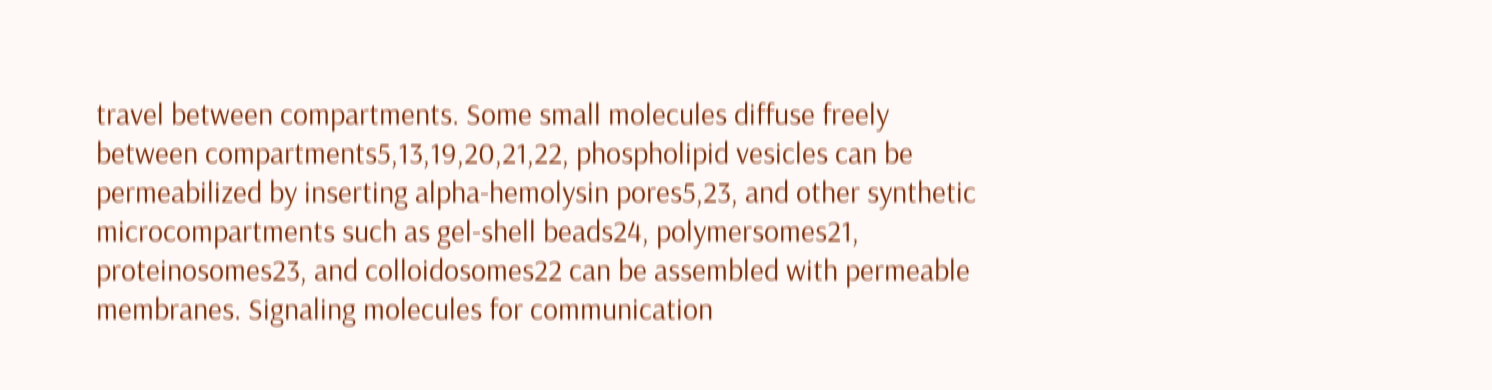travel between compartments. Some small molecules diffuse freely between compartments5,13,19,20,21,22, phospholipid vesicles can be permeabilized by inserting alpha-hemolysin pores5,23, and other synthetic microcompartments such as gel-shell beads24, polymersomes21, proteinosomes23, and colloidosomes22 can be assembled with permeable membranes. Signaling molecules for communication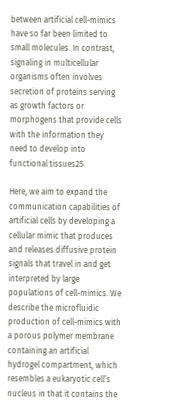between artificial cell-mimics have so far been limited to small molecules. In contrast, signaling in multicellular organisms often involves secretion of proteins serving as growth factors or morphogens that provide cells with the information they need to develop into functional tissues25.

Here, we aim to expand the communication capabilities of artificial cells by developing a cellular mimic that produces and releases diffusive protein signals that travel in and get interpreted by large populations of cell-mimics. We describe the microfluidic production of cell-mimics with a porous polymer membrane containing an artificial hydrogel compartment, which resembles a eukaryotic cell’s nucleus in that it contains the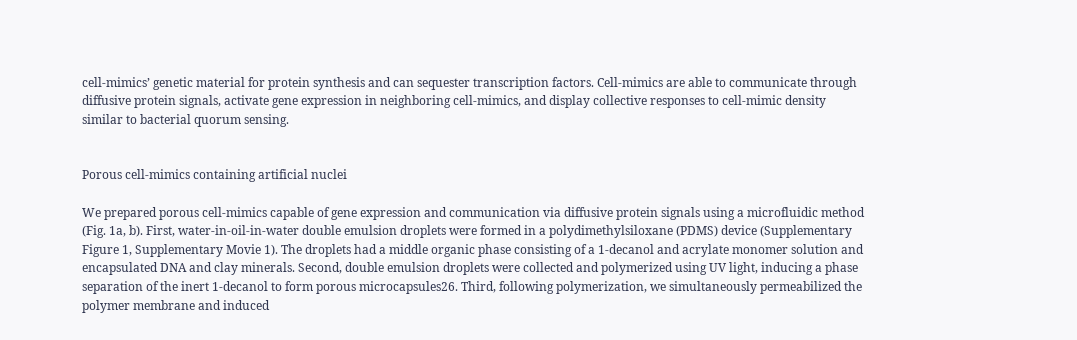cell-mimics’ genetic material for protein synthesis and can sequester transcription factors. Cell-mimics are able to communicate through diffusive protein signals, activate gene expression in neighboring cell-mimics, and display collective responses to cell-mimic density similar to bacterial quorum sensing.


Porous cell-mimics containing artificial nuclei

We prepared porous cell-mimics capable of gene expression and communication via diffusive protein signals using a microfluidic method (Fig. 1a, b). First, water-in-oil-in-water double emulsion droplets were formed in a polydimethylsiloxane (PDMS) device (Supplementary Figure 1, Supplementary Movie 1). The droplets had a middle organic phase consisting of a 1-decanol and acrylate monomer solution and encapsulated DNA and clay minerals. Second, double emulsion droplets were collected and polymerized using UV light, inducing a phase separation of the inert 1-decanol to form porous microcapsules26. Third, following polymerization, we simultaneously permeabilized the polymer membrane and induced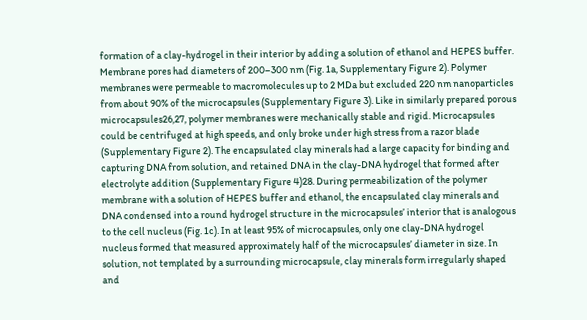formation of a clay-hydrogel in their interior by adding a solution of ethanol and HEPES buffer. Membrane pores had diameters of 200–300 nm (Fig. 1a, Supplementary Figure 2). Polymer membranes were permeable to macromolecules up to 2 MDa but excluded 220 nm nanoparticles from about 90% of the microcapsules (Supplementary Figure 3). Like in similarly prepared porous microcapsules26,27, polymer membranes were mechanically stable and rigid. Microcapsules could be centrifuged at high speeds, and only broke under high stress from a razor blade (Supplementary Figure 2). The encapsulated clay minerals had a large capacity for binding and capturing DNA from solution, and retained DNA in the clay-DNA hydrogel that formed after electrolyte addition (Supplementary Figure 4)28. During permeabilization of the polymer membrane with a solution of HEPES buffer and ethanol, the encapsulated clay minerals and DNA condensed into a round hydrogel structure in the microcapsules’ interior that is analogous to the cell nucleus (Fig. 1c). In at least 95% of microcapsules, only one clay-DNA hydrogel nucleus formed that measured approximately half of the microcapsules’ diameter in size. In solution, not templated by a surrounding microcapsule, clay minerals form irregularly shaped and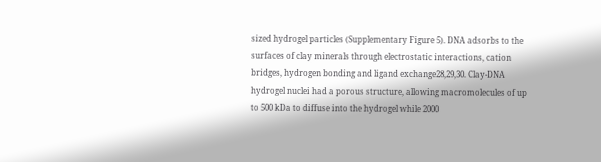sized hydrogel particles (Supplementary Figure 5). DNA adsorbs to the surfaces of clay minerals through electrostatic interactions, cation bridges, hydrogen bonding and ligand exchange28,29,30. Clay-DNA hydrogel nuclei had a porous structure, allowing macromolecules of up to 500 kDa to diffuse into the hydrogel while 2000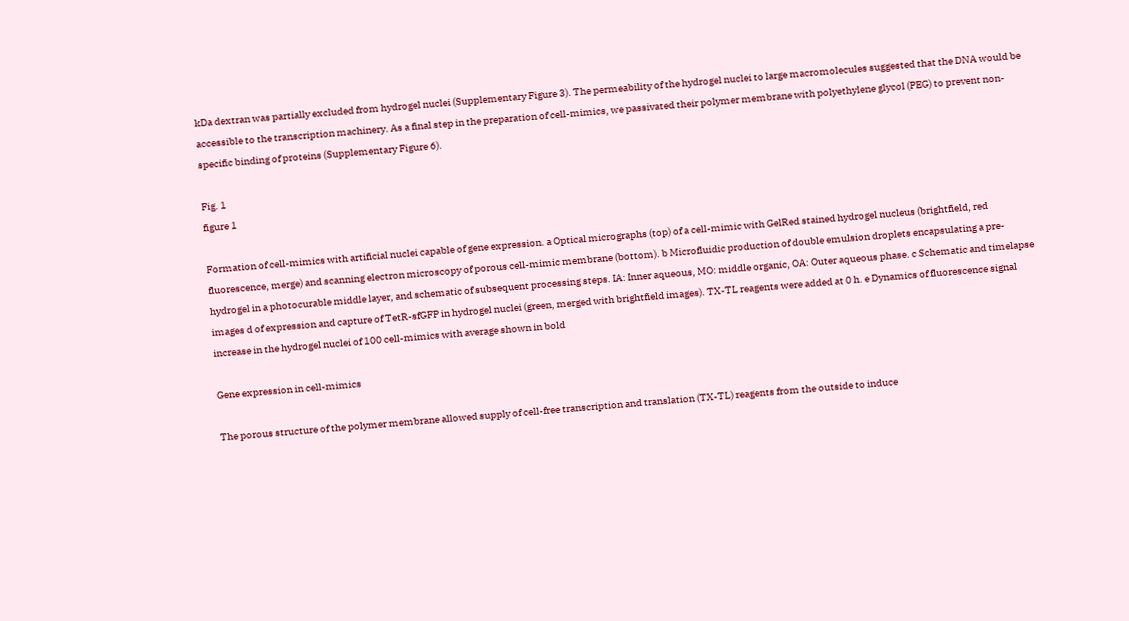kDa dextran was partially excluded from hydrogel nuclei (Supplementary Figure 3). The permeability of the hydrogel nuclei to large macromolecules suggested that the DNA would be accessible to the transcription machinery. As a final step in the preparation of cell-mimics, we passivated their polymer membrane with polyethylene glycol (PEG) to prevent non-specific binding of proteins (Supplementary Figure 6).

Fig. 1
figure 1

Formation of cell-mimics with artificial nuclei capable of gene expression. a Optical micrographs (top) of a cell-mimic with GelRed stained hydrogel nucleus (brightfield, red fluorescence, merge) and scanning electron microscopy of porous cell-mimic membrane (bottom). b Microfluidic production of double emulsion droplets encapsulating a pre-hydrogel in a photocurable middle layer, and schematic of subsequent processing steps. IA: Inner aqueous, MO: middle organic, OA: Outer aqueous phase. c Schematic and timelapse images d of expression and capture of TetR-sfGFP in hydrogel nuclei (green, merged with brightfield images). TX-TL reagents were added at 0 h. e Dynamics of fluorescence signal increase in the hydrogel nuclei of 100 cell-mimics with average shown in bold

Gene expression in cell-mimics

The porous structure of the polymer membrane allowed supply of cell-free transcription and translation (TX-TL) reagents from the outside to induce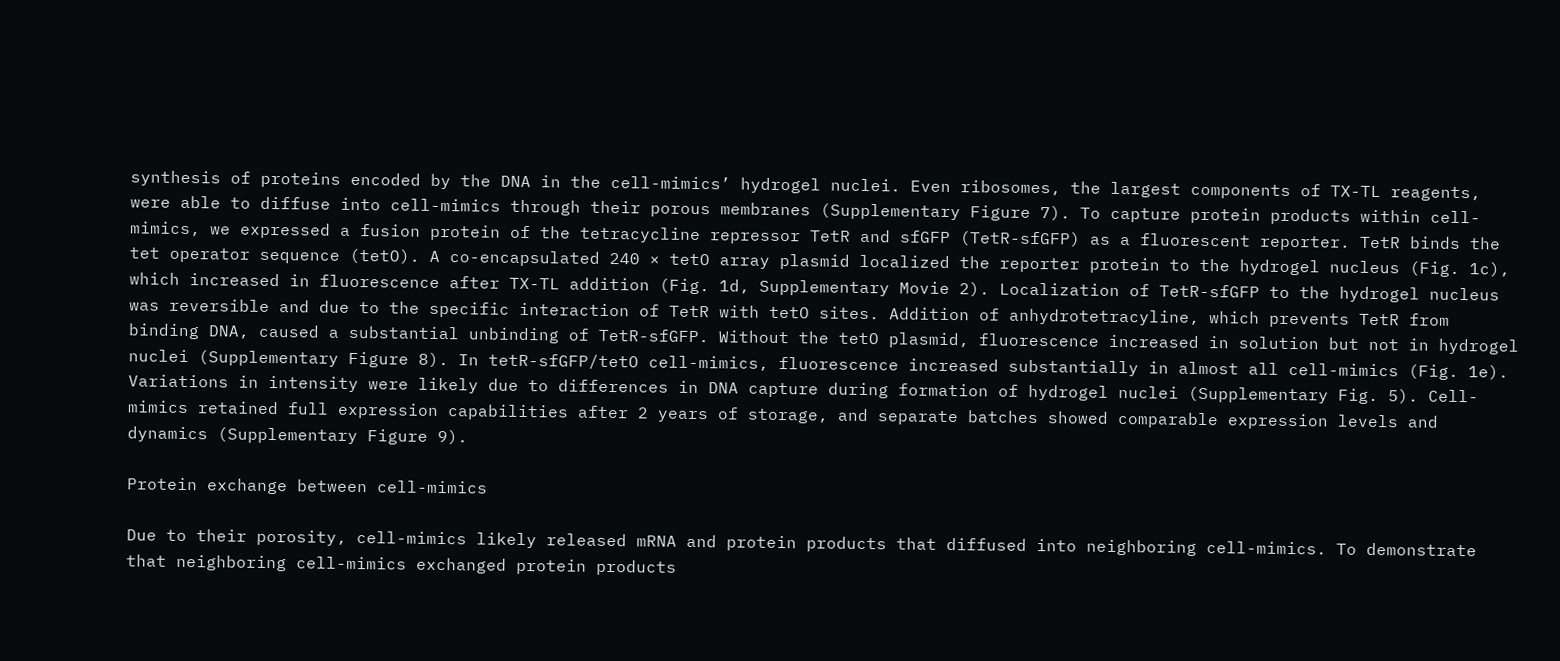synthesis of proteins encoded by the DNA in the cell-mimics’ hydrogel nuclei. Even ribosomes, the largest components of TX-TL reagents, were able to diffuse into cell-mimics through their porous membranes (Supplementary Figure 7). To capture protein products within cell-mimics, we expressed a fusion protein of the tetracycline repressor TetR and sfGFP (TetR-sfGFP) as a fluorescent reporter. TetR binds the tet operator sequence (tetO). A co-encapsulated 240 × tetO array plasmid localized the reporter protein to the hydrogel nucleus (Fig. 1c), which increased in fluorescence after TX-TL addition (Fig. 1d, Supplementary Movie 2). Localization of TetR-sfGFP to the hydrogel nucleus was reversible and due to the specific interaction of TetR with tetO sites. Addition of anhydrotetracyline, which prevents TetR from binding DNA, caused a substantial unbinding of TetR-sfGFP. Without the tetO plasmid, fluorescence increased in solution but not in hydrogel nuclei (Supplementary Figure 8). In tetR-sfGFP/tetO cell-mimics, fluorescence increased substantially in almost all cell-mimics (Fig. 1e). Variations in intensity were likely due to differences in DNA capture during formation of hydrogel nuclei (Supplementary Fig. 5). Cell-mimics retained full expression capabilities after 2 years of storage, and separate batches showed comparable expression levels and dynamics (Supplementary Figure 9).

Protein exchange between cell-mimics

Due to their porosity, cell-mimics likely released mRNA and protein products that diffused into neighboring cell-mimics. To demonstrate that neighboring cell-mimics exchanged protein products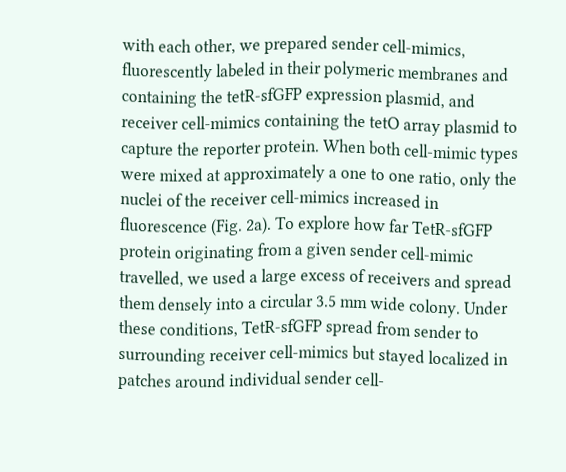with each other, we prepared sender cell-mimics, fluorescently labeled in their polymeric membranes and containing the tetR-sfGFP expression plasmid, and receiver cell-mimics containing the tetO array plasmid to capture the reporter protein. When both cell-mimic types were mixed at approximately a one to one ratio, only the nuclei of the receiver cell-mimics increased in fluorescence (Fig. 2a). To explore how far TetR-sfGFP protein originating from a given sender cell-mimic travelled, we used a large excess of receivers and spread them densely into a circular 3.5 mm wide colony. Under these conditions, TetR-sfGFP spread from sender to surrounding receiver cell-mimics but stayed localized in patches around individual sender cell-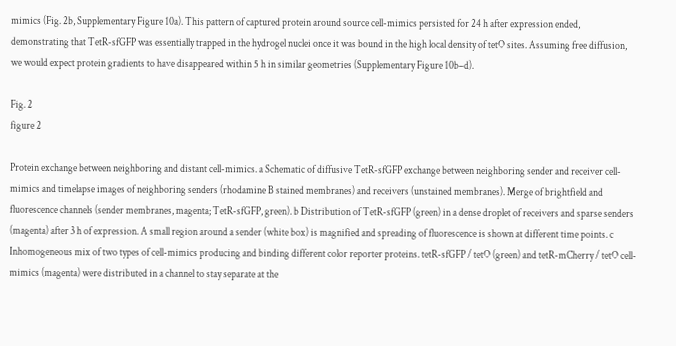mimics (Fig. 2b, Supplementary Figure 10a). This pattern of captured protein around source cell-mimics persisted for 24 h after expression ended, demonstrating that TetR-sfGFP was essentially trapped in the hydrogel nuclei once it was bound in the high local density of tetO sites. Assuming free diffusion, we would expect protein gradients to have disappeared within 5 h in similar geometries (Supplementary Figure 10b–d).

Fig. 2
figure 2

Protein exchange between neighboring and distant cell-mimics. a Schematic of diffusive TetR-sfGFP exchange between neighboring sender and receiver cell-mimics and timelapse images of neighboring senders (rhodamine B stained membranes) and receivers (unstained membranes). Merge of brightfield and fluorescence channels (sender membranes, magenta; TetR-sfGFP, green). b Distribution of TetR-sfGFP (green) in a dense droplet of receivers and sparse senders (magenta) after 3 h of expression. A small region around a sender (white box) is magnified and spreading of fluorescence is shown at different time points. c Inhomogeneous mix of two types of cell-mimics producing and binding different color reporter proteins. tetR-sfGFP / tetO (green) and tetR-mCherry / tetO cell-mimics (magenta) were distributed in a channel to stay separate at the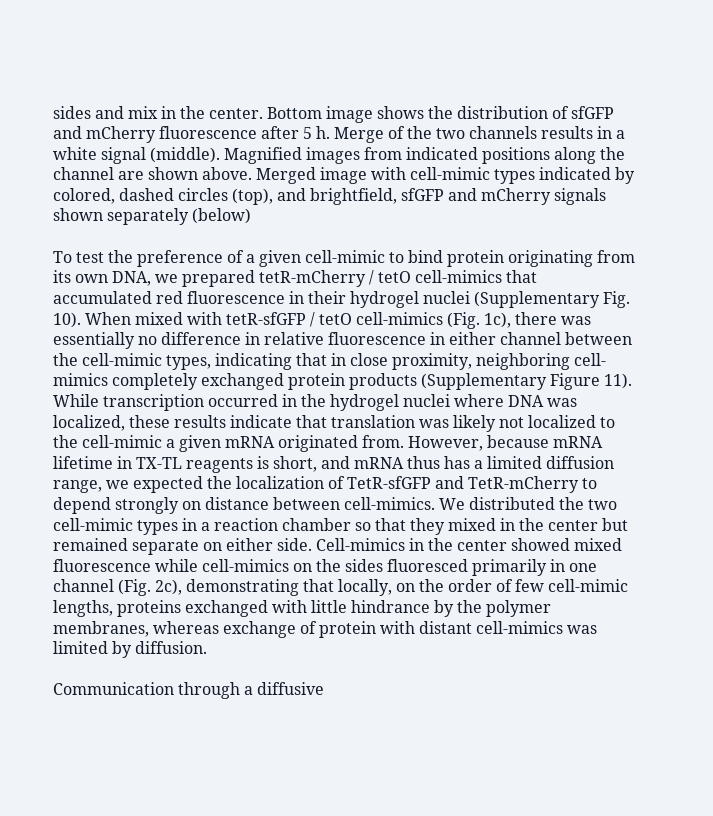sides and mix in the center. Bottom image shows the distribution of sfGFP and mCherry fluorescence after 5 h. Merge of the two channels results in a white signal (middle). Magnified images from indicated positions along the channel are shown above. Merged image with cell-mimic types indicated by colored, dashed circles (top), and brightfield, sfGFP and mCherry signals shown separately (below)

To test the preference of a given cell-mimic to bind protein originating from its own DNA, we prepared tetR-mCherry / tetO cell-mimics that accumulated red fluorescence in their hydrogel nuclei (Supplementary Fig. 10). When mixed with tetR-sfGFP / tetO cell-mimics (Fig. 1c), there was essentially no difference in relative fluorescence in either channel between the cell-mimic types, indicating that in close proximity, neighboring cell-mimics completely exchanged protein products (Supplementary Figure 11). While transcription occurred in the hydrogel nuclei where DNA was localized, these results indicate that translation was likely not localized to the cell-mimic a given mRNA originated from. However, because mRNA lifetime in TX-TL reagents is short, and mRNA thus has a limited diffusion range, we expected the localization of TetR-sfGFP and TetR-mCherry to depend strongly on distance between cell-mimics. We distributed the two cell-mimic types in a reaction chamber so that they mixed in the center but remained separate on either side. Cell-mimics in the center showed mixed fluorescence while cell-mimics on the sides fluoresced primarily in one channel (Fig. 2c), demonstrating that locally, on the order of few cell-mimic lengths, proteins exchanged with little hindrance by the polymer membranes, whereas exchange of protein with distant cell-mimics was limited by diffusion.

Communication through a diffusive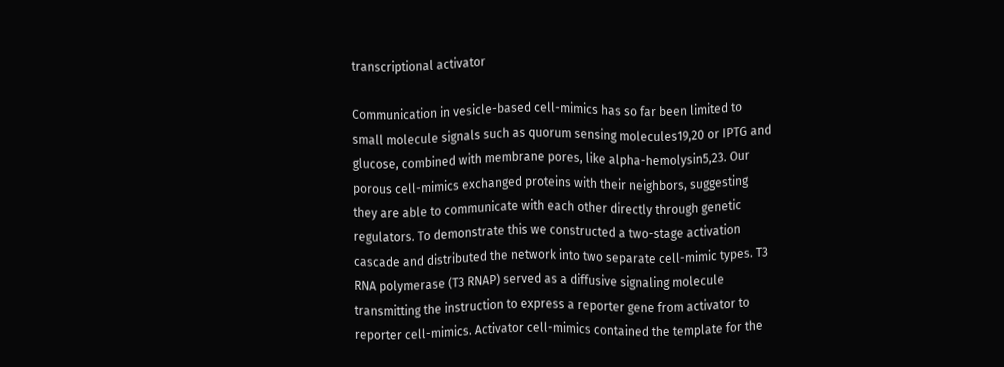transcriptional activator

Communication in vesicle-based cell-mimics has so far been limited to small molecule signals such as quorum sensing molecules19,20 or IPTG and glucose, combined with membrane pores, like alpha-hemolysin5,23. Our porous cell-mimics exchanged proteins with their neighbors, suggesting they are able to communicate with each other directly through genetic regulators. To demonstrate this we constructed a two-stage activation cascade and distributed the network into two separate cell-mimic types. T3 RNA polymerase (T3 RNAP) served as a diffusive signaling molecule transmitting the instruction to express a reporter gene from activator to reporter cell-mimics. Activator cell-mimics contained the template for the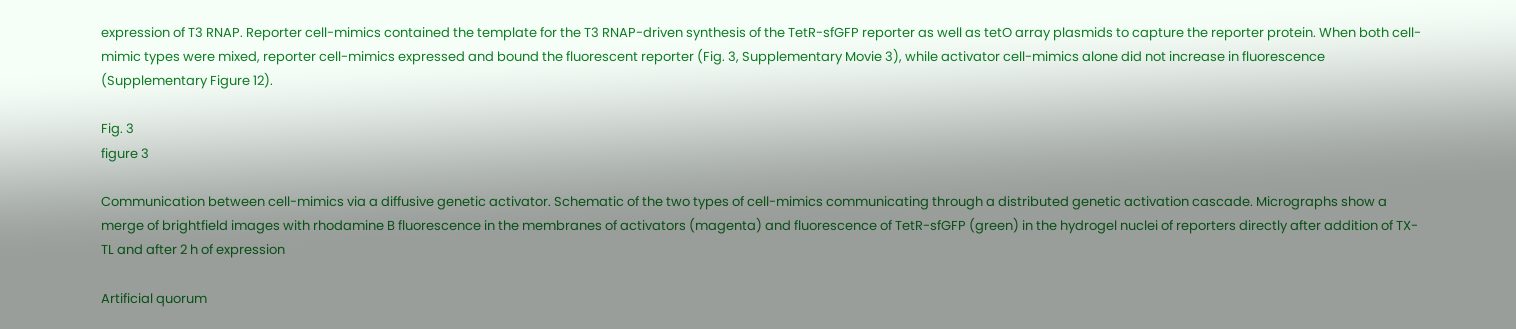expression of T3 RNAP. Reporter cell-mimics contained the template for the T3 RNAP-driven synthesis of the TetR-sfGFP reporter as well as tetO array plasmids to capture the reporter protein. When both cell-mimic types were mixed, reporter cell-mimics expressed and bound the fluorescent reporter (Fig. 3, Supplementary Movie 3), while activator cell-mimics alone did not increase in fluorescence (Supplementary Figure 12).

Fig. 3
figure 3

Communication between cell-mimics via a diffusive genetic activator. Schematic of the two types of cell-mimics communicating through a distributed genetic activation cascade. Micrographs show a merge of brightfield images with rhodamine B fluorescence in the membranes of activators (magenta) and fluorescence of TetR-sfGFP (green) in the hydrogel nuclei of reporters directly after addition of TX-TL and after 2 h of expression

Artificial quorum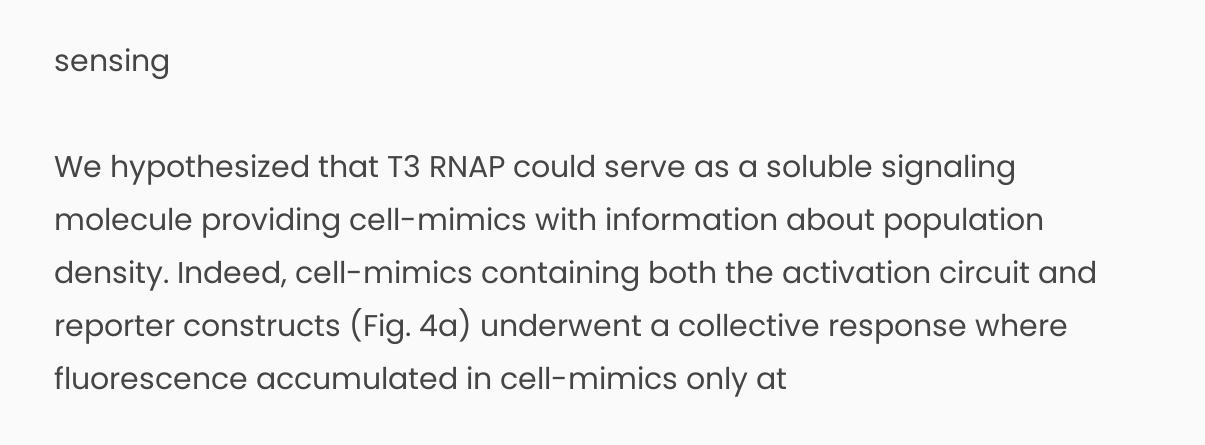sensing

We hypothesized that T3 RNAP could serve as a soluble signaling molecule providing cell-mimics with information about population density. Indeed, cell-mimics containing both the activation circuit and reporter constructs (Fig. 4a) underwent a collective response where fluorescence accumulated in cell-mimics only at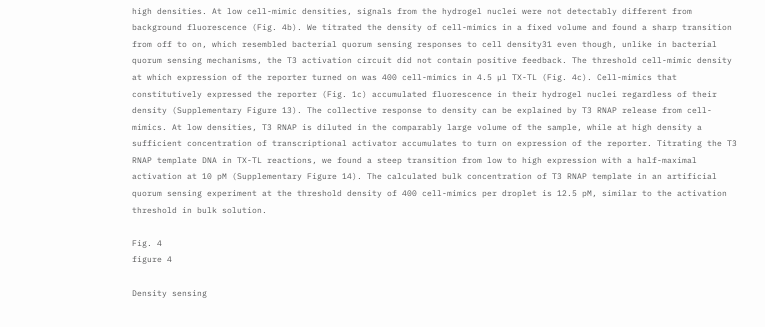high densities. At low cell-mimic densities, signals from the hydrogel nuclei were not detectably different from background fluorescence (Fig. 4b). We titrated the density of cell-mimics in a fixed volume and found a sharp transition from off to on, which resembled bacterial quorum sensing responses to cell density31 even though, unlike in bacterial quorum sensing mechanisms, the T3 activation circuit did not contain positive feedback. The threshold cell-mimic density at which expression of the reporter turned on was 400 cell-mimics in 4.5 µl TX-TL (Fig. 4c). Cell-mimics that constitutively expressed the reporter (Fig. 1c) accumulated fluorescence in their hydrogel nuclei regardless of their density (Supplementary Figure 13). The collective response to density can be explained by T3 RNAP release from cell-mimics. At low densities, T3 RNAP is diluted in the comparably large volume of the sample, while at high density a sufficient concentration of transcriptional activator accumulates to turn on expression of the reporter. Titrating the T3 RNAP template DNA in TX-TL reactions, we found a steep transition from low to high expression with a half-maximal activation at 10 pM (Supplementary Figure 14). The calculated bulk concentration of T3 RNAP template in an artificial quorum sensing experiment at the threshold density of 400 cell-mimics per droplet is 12.5 pM, similar to the activation threshold in bulk solution.

Fig. 4
figure 4

Density sensing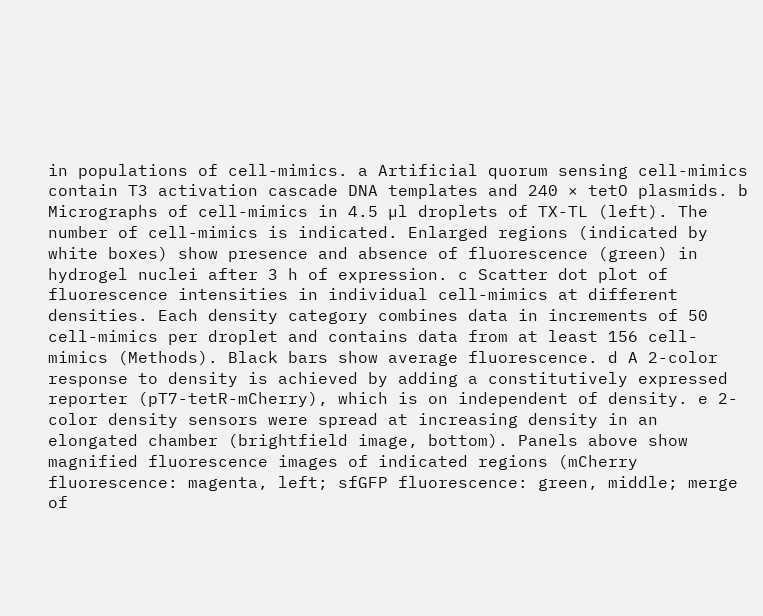in populations of cell-mimics. a Artificial quorum sensing cell-mimics contain T3 activation cascade DNA templates and 240 × tetO plasmids. b Micrographs of cell-mimics in 4.5 µl droplets of TX-TL (left). The number of cell-mimics is indicated. Enlarged regions (indicated by white boxes) show presence and absence of fluorescence (green) in hydrogel nuclei after 3 h of expression. c Scatter dot plot of fluorescence intensities in individual cell-mimics at different densities. Each density category combines data in increments of 50 cell-mimics per droplet and contains data from at least 156 cell-mimics (Methods). Black bars show average fluorescence. d A 2-color response to density is achieved by adding a constitutively expressed reporter (pT7-tetR-mCherry), which is on independent of density. e 2-color density sensors were spread at increasing density in an elongated chamber (brightfield image, bottom). Panels above show magnified fluorescence images of indicated regions (mCherry fluorescence: magenta, left; sfGFP fluorescence: green, middle; merge of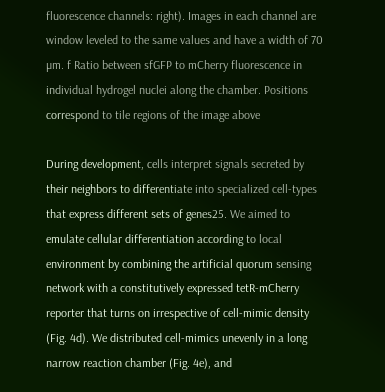fluorescence channels: right). Images in each channel are window leveled to the same values and have a width of 70 µm. f Ratio between sfGFP to mCherry fluorescence in individual hydrogel nuclei along the chamber. Positions correspond to tile regions of the image above

During development, cells interpret signals secreted by their neighbors to differentiate into specialized cell-types that express different sets of genes25. We aimed to emulate cellular differentiation according to local environment by combining the artificial quorum sensing network with a constitutively expressed tetR-mCherry reporter that turns on irrespective of cell-mimic density (Fig. 4d). We distributed cell-mimics unevenly in a long narrow reaction chamber (Fig. 4e), and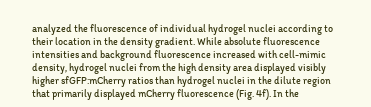analyzed the fluorescence of individual hydrogel nuclei according to their location in the density gradient. While absolute fluorescence intensities and background fluorescence increased with cell-mimic density, hydrogel nuclei from the high density area displayed visibly higher sfGFP:mCherry ratios than hydrogel nuclei in the dilute region that primarily displayed mCherry fluorescence (Fig. 4f). In the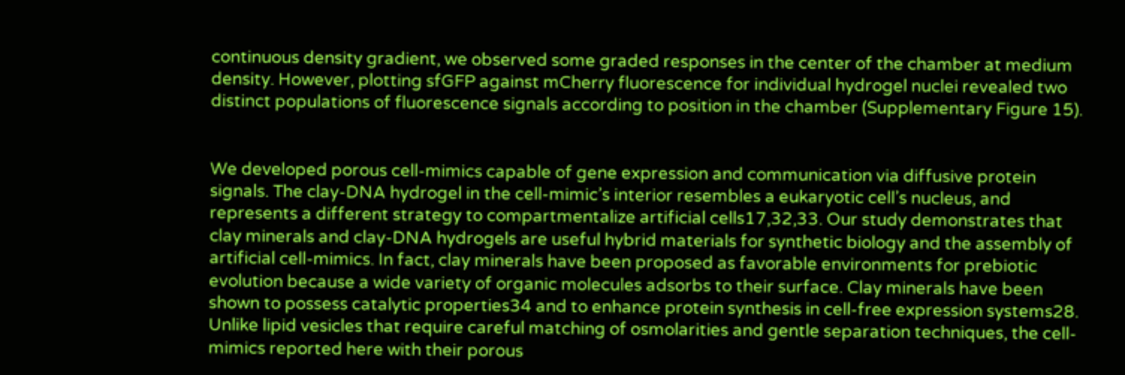continuous density gradient, we observed some graded responses in the center of the chamber at medium density. However, plotting sfGFP against mCherry fluorescence for individual hydrogel nuclei revealed two distinct populations of fluorescence signals according to position in the chamber (Supplementary Figure 15).


We developed porous cell-mimics capable of gene expression and communication via diffusive protein signals. The clay-DNA hydrogel in the cell-mimic’s interior resembles a eukaryotic cell’s nucleus, and represents a different strategy to compartmentalize artificial cells17,32,33. Our study demonstrates that clay minerals and clay-DNA hydrogels are useful hybrid materials for synthetic biology and the assembly of artificial cell-mimics. In fact, clay minerals have been proposed as favorable environments for prebiotic evolution because a wide variety of organic molecules adsorbs to their surface. Clay minerals have been shown to possess catalytic properties34 and to enhance protein synthesis in cell-free expression systems28. Unlike lipid vesicles that require careful matching of osmolarities and gentle separation techniques, the cell-mimics reported here with their porous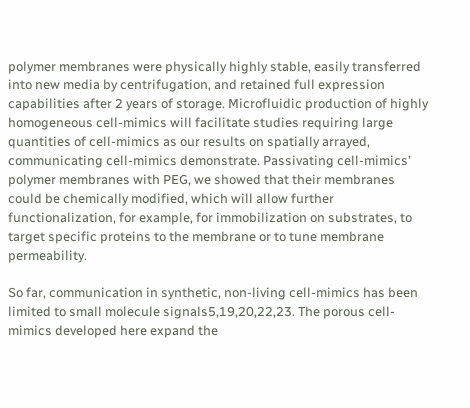polymer membranes were physically highly stable, easily transferred into new media by centrifugation, and retained full expression capabilities after 2 years of storage. Microfluidic production of highly homogeneous cell-mimics will facilitate studies requiring large quantities of cell-mimics as our results on spatially arrayed, communicating cell-mimics demonstrate. Passivating cell-mimics’ polymer membranes with PEG, we showed that their membranes could be chemically modified, which will allow further functionalization, for example, for immobilization on substrates, to target specific proteins to the membrane or to tune membrane permeability.

So far, communication in synthetic, non-living cell-mimics has been limited to small molecule signals5,19,20,22,23. The porous cell-mimics developed here expand the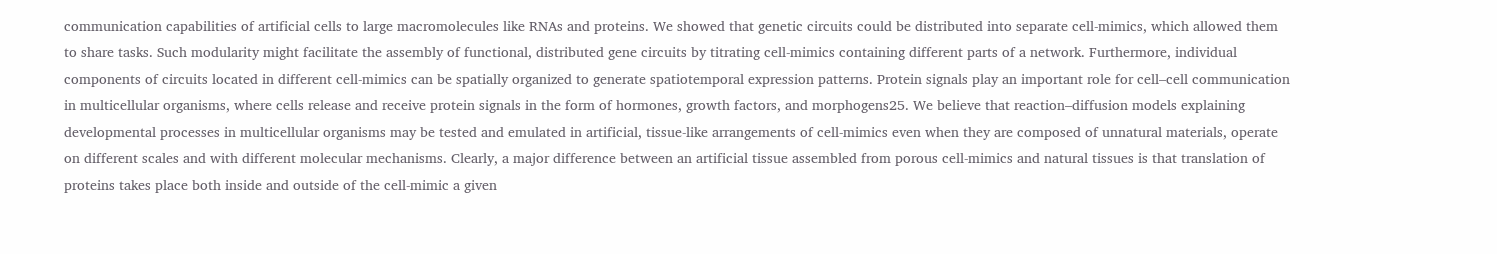communication capabilities of artificial cells to large macromolecules like RNAs and proteins. We showed that genetic circuits could be distributed into separate cell-mimics, which allowed them to share tasks. Such modularity might facilitate the assembly of functional, distributed gene circuits by titrating cell-mimics containing different parts of a network. Furthermore, individual components of circuits located in different cell-mimics can be spatially organized to generate spatiotemporal expression patterns. Protein signals play an important role for cell–cell communication in multicellular organisms, where cells release and receive protein signals in the form of hormones, growth factors, and morphogens25. We believe that reaction–diffusion models explaining developmental processes in multicellular organisms may be tested and emulated in artificial, tissue-like arrangements of cell-mimics even when they are composed of unnatural materials, operate on different scales and with different molecular mechanisms. Clearly, a major difference between an artificial tissue assembled from porous cell-mimics and natural tissues is that translation of proteins takes place both inside and outside of the cell-mimic a given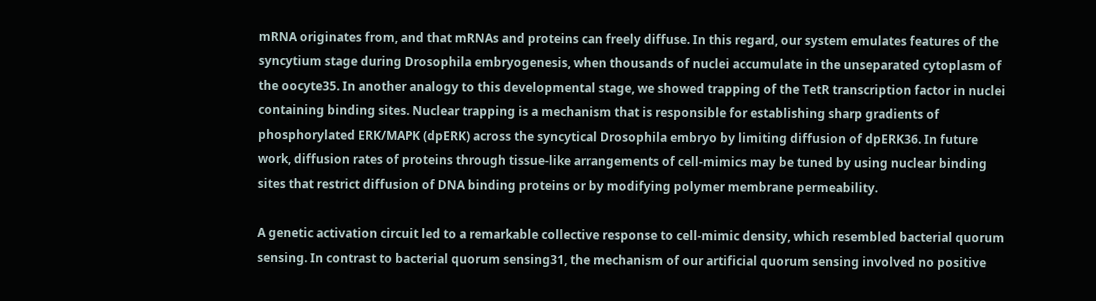mRNA originates from, and that mRNAs and proteins can freely diffuse. In this regard, our system emulates features of the syncytium stage during Drosophila embryogenesis, when thousands of nuclei accumulate in the unseparated cytoplasm of the oocyte35. In another analogy to this developmental stage, we showed trapping of the TetR transcription factor in nuclei containing binding sites. Nuclear trapping is a mechanism that is responsible for establishing sharp gradients of phosphorylated ERK/MAPK (dpERK) across the syncytical Drosophila embryo by limiting diffusion of dpERK36. In future work, diffusion rates of proteins through tissue-like arrangements of cell-mimics may be tuned by using nuclear binding sites that restrict diffusion of DNA binding proteins or by modifying polymer membrane permeability.

A genetic activation circuit led to a remarkable collective response to cell-mimic density, which resembled bacterial quorum sensing. In contrast to bacterial quorum sensing31, the mechanism of our artificial quorum sensing involved no positive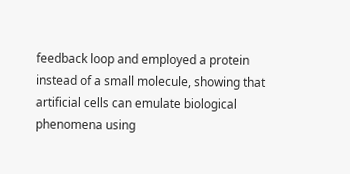feedback loop and employed a protein instead of a small molecule, showing that artificial cells can emulate biological phenomena using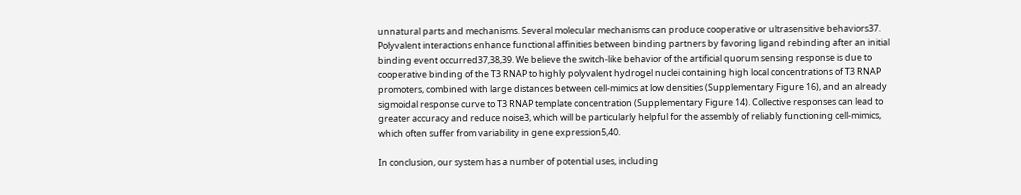unnatural parts and mechanisms. Several molecular mechanisms can produce cooperative or ultrasensitive behaviors37. Polyvalent interactions enhance functional affinities between binding partners by favoring ligand rebinding after an initial binding event occurred37,38,39. We believe the switch-like behavior of the artificial quorum sensing response is due to cooperative binding of the T3 RNAP to highly polyvalent hydrogel nuclei containing high local concentrations of T3 RNAP promoters, combined with large distances between cell-mimics at low densities (Supplementary Figure 16), and an already sigmoidal response curve to T3 RNAP template concentration (Supplementary Figure 14). Collective responses can lead to greater accuracy and reduce noise3, which will be particularly helpful for the assembly of reliably functioning cell-mimics, which often suffer from variability in gene expression5,40.

In conclusion, our system has a number of potential uses, including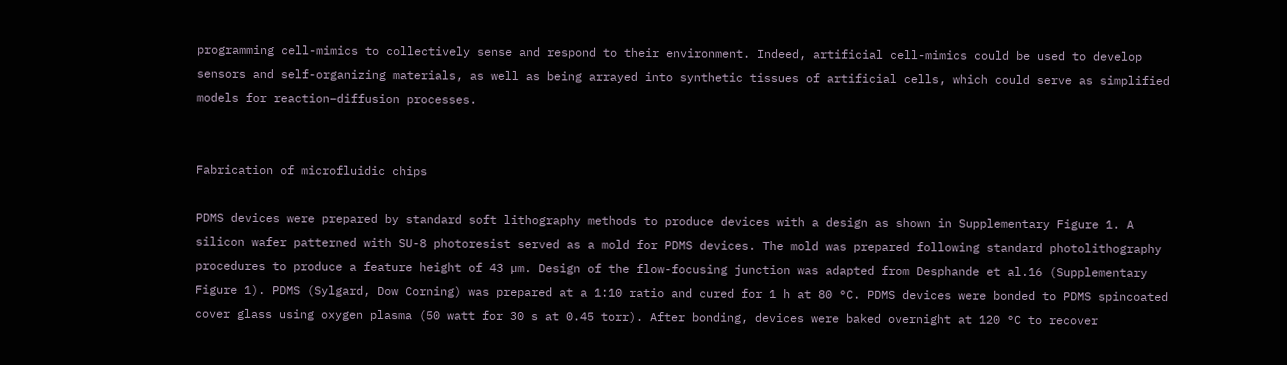programming cell-mimics to collectively sense and respond to their environment. Indeed, artificial cell-mimics could be used to develop sensors and self-organizing materials, as well as being arrayed into synthetic tissues of artificial cells, which could serve as simplified models for reaction–diffusion processes.


Fabrication of microfluidic chips

PDMS devices were prepared by standard soft lithography methods to produce devices with a design as shown in Supplementary Figure 1. A silicon wafer patterned with SU-8 photoresist served as a mold for PDMS devices. The mold was prepared following standard photolithography procedures to produce a feature height of 43 µm. Design of the flow-focusing junction was adapted from Desphande et al.16 (Supplementary Figure 1). PDMS (Sylgard, Dow Corning) was prepared at a 1:10 ratio and cured for 1 h at 80 °C. PDMS devices were bonded to PDMS spincoated cover glass using oxygen plasma (50 watt for 30 s at 0.45 torr). After bonding, devices were baked overnight at 120 °C to recover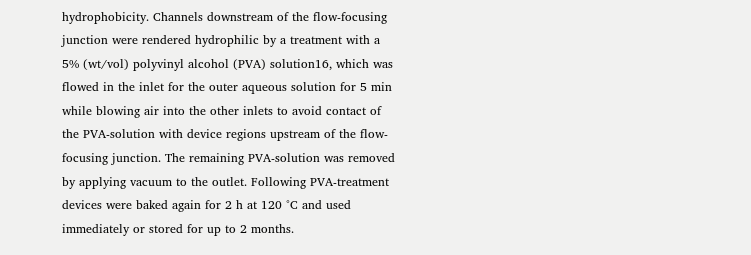hydrophobicity. Channels downstream of the flow-focusing junction were rendered hydrophilic by a treatment with a 5% (wt/vol) polyvinyl alcohol (PVA) solution16, which was flowed in the inlet for the outer aqueous solution for 5 min while blowing air into the other inlets to avoid contact of the PVA-solution with device regions upstream of the flow-focusing junction. The remaining PVA-solution was removed by applying vacuum to the outlet. Following PVA-treatment devices were baked again for 2 h at 120 °C and used immediately or stored for up to 2 months.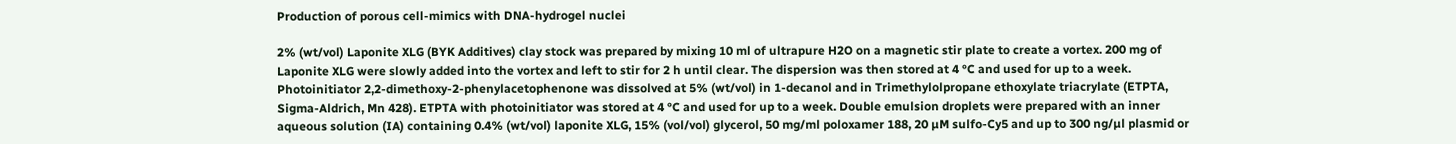Production of porous cell-mimics with DNA-hydrogel nuclei

2% (wt/vol) Laponite XLG (BYK Additives) clay stock was prepared by mixing 10 ml of ultrapure H2O on a magnetic stir plate to create a vortex. 200 mg of Laponite XLG were slowly added into the vortex and left to stir for 2 h until clear. The dispersion was then stored at 4 °C and used for up to a week. Photoinitiator 2,2-dimethoxy-2-phenylacetophenone was dissolved at 5% (wt/vol) in 1-decanol and in Trimethylolpropane ethoxylate triacrylate (ETPTA, Sigma-Aldrich, Mn 428). ETPTA with photoinitiator was stored at 4 °C and used for up to a week. Double emulsion droplets were prepared with an inner aqueous solution (IA) containing 0.4% (wt/vol) laponite XLG, 15% (vol/vol) glycerol, 50 mg/ml poloxamer 188, 20 µM sulfo-Cy5 and up to 300 ng/µl plasmid or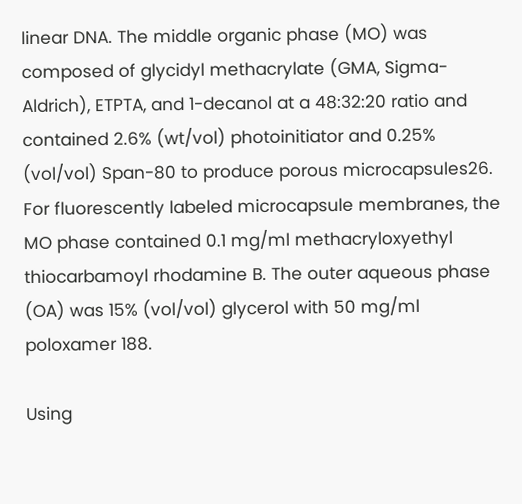linear DNA. The middle organic phase (MO) was composed of glycidyl methacrylate (GMA, Sigma-Aldrich), ETPTA, and 1-decanol at a 48:32:20 ratio and contained 2.6% (wt/vol) photoinitiator and 0.25% (vol/vol) Span-80 to produce porous microcapsules26. For fluorescently labeled microcapsule membranes, the MO phase contained 0.1 mg/ml methacryloxyethyl thiocarbamoyl rhodamine B. The outer aqueous phase (OA) was 15% (vol/vol) glycerol with 50 mg/ml poloxamer 188.

Using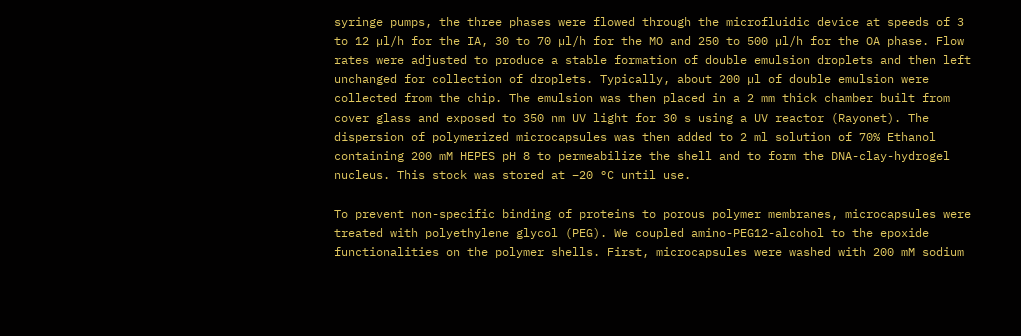syringe pumps, the three phases were flowed through the microfluidic device at speeds of 3 to 12 µl/h for the IA, 30 to 70 µl/h for the MO and 250 to 500 µl/h for the OA phase. Flow rates were adjusted to produce a stable formation of double emulsion droplets and then left unchanged for collection of droplets. Typically, about 200 µl of double emulsion were collected from the chip. The emulsion was then placed in a 2 mm thick chamber built from cover glass and exposed to 350 nm UV light for 30 s using a UV reactor (Rayonet). The dispersion of polymerized microcapsules was then added to 2 ml solution of 70% Ethanol containing 200 mM HEPES pH 8 to permeabilize the shell and to form the DNA-clay-hydrogel nucleus. This stock was stored at −20 °C until use.

To prevent non-specific binding of proteins to porous polymer membranes, microcapsules were treated with polyethylene glycol (PEG). We coupled amino-PEG12-alcohol to the epoxide functionalities on the polymer shells. First, microcapsules were washed with 200 mM sodium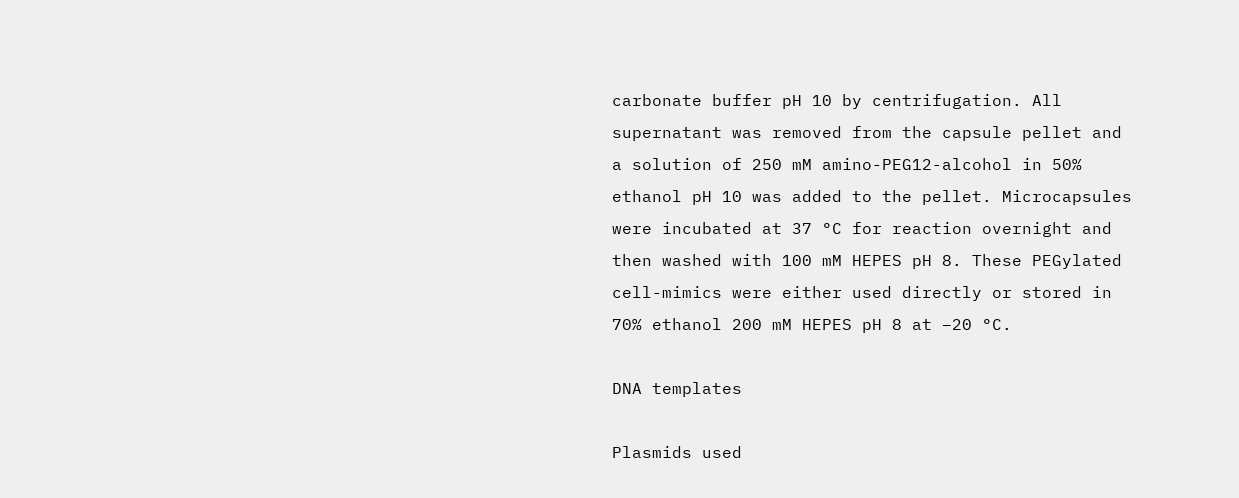carbonate buffer pH 10 by centrifugation. All supernatant was removed from the capsule pellet and a solution of 250 mM amino-PEG12-alcohol in 50% ethanol pH 10 was added to the pellet. Microcapsules were incubated at 37 °C for reaction overnight and then washed with 100 mM HEPES pH 8. These PEGylated cell-mimics were either used directly or stored in 70% ethanol 200 mM HEPES pH 8 at −20 °C.

DNA templates

Plasmids used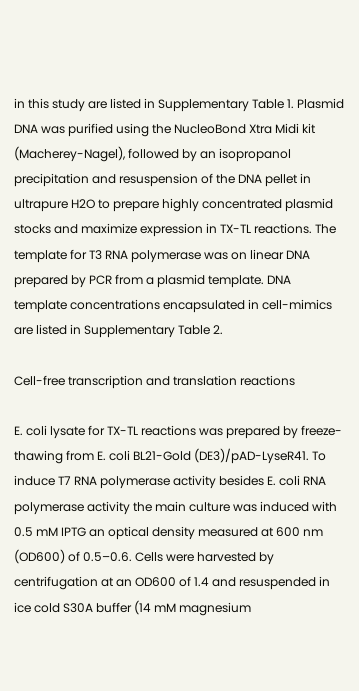in this study are listed in Supplementary Table 1. Plasmid DNA was purified using the NucleoBond Xtra Midi kit (Macherey-Nagel), followed by an isopropanol precipitation and resuspension of the DNA pellet in ultrapure H2O to prepare highly concentrated plasmid stocks and maximize expression in TX-TL reactions. The template for T3 RNA polymerase was on linear DNA prepared by PCR from a plasmid template. DNA template concentrations encapsulated in cell-mimics are listed in Supplementary Table 2.

Cell-free transcription and translation reactions

E. coli lysate for TX-TL reactions was prepared by freeze-thawing from E. coli BL21-Gold (DE3)/pAD-LyseR41. To induce T7 RNA polymerase activity besides E. coli RNA polymerase activity the main culture was induced with 0.5 mM IPTG an optical density measured at 600 nm (OD600) of 0.5–0.6. Cells were harvested by centrifugation at an OD600 of 1.4 and resuspended in ice cold S30A buffer (14 mM magnesium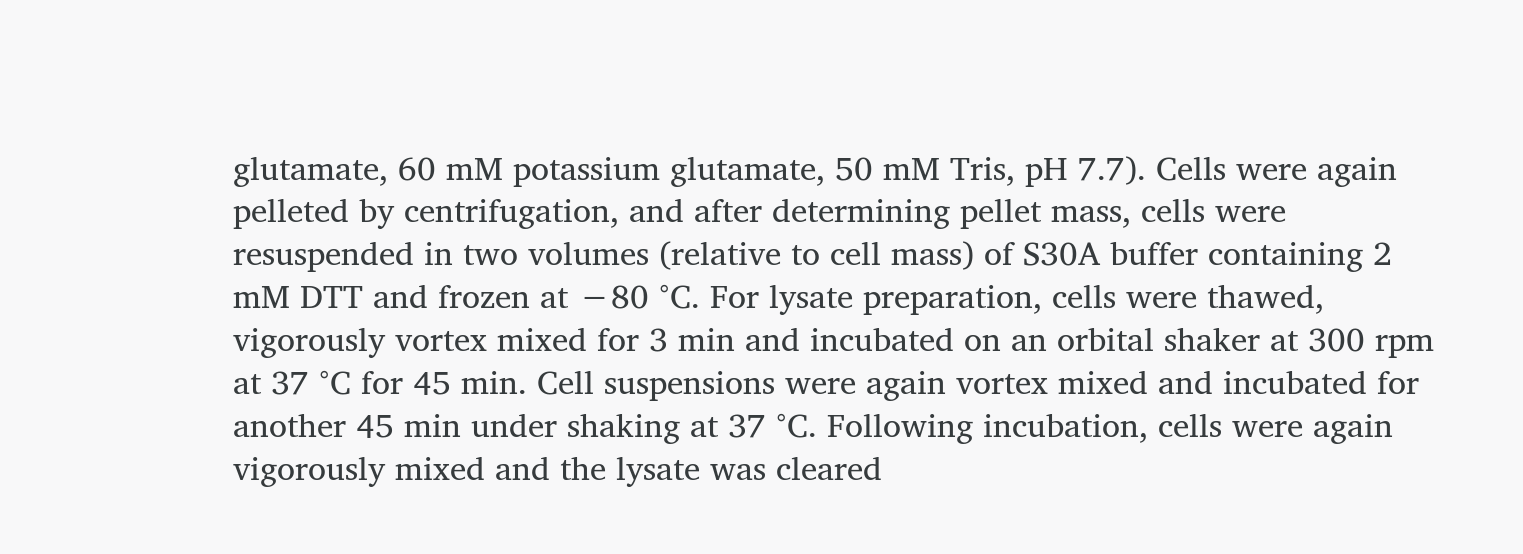glutamate, 60 mM potassium glutamate, 50 mM Tris, pH 7.7). Cells were again pelleted by centrifugation, and after determining pellet mass, cells were resuspended in two volumes (relative to cell mass) of S30A buffer containing 2 mM DTT and frozen at −80 °C. For lysate preparation, cells were thawed, vigorously vortex mixed for 3 min and incubated on an orbital shaker at 300 rpm at 37 °C for 45 min. Cell suspensions were again vortex mixed and incubated for another 45 min under shaking at 37 °C. Following incubation, cells were again vigorously mixed and the lysate was cleared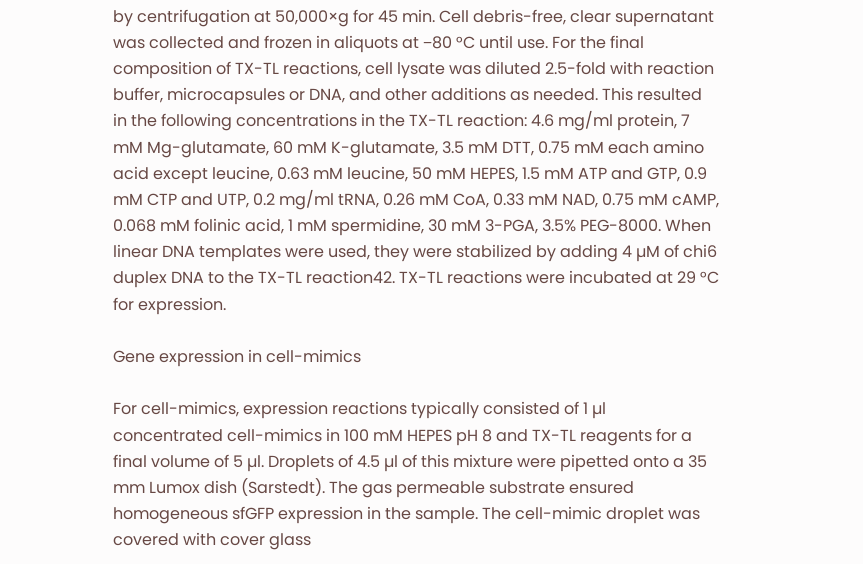by centrifugation at 50,000×g for 45 min. Cell debris-free, clear supernatant was collected and frozen in aliquots at −80 °C until use. For the final composition of TX-TL reactions, cell lysate was diluted 2.5-fold with reaction buffer, microcapsules or DNA, and other additions as needed. This resulted in the following concentrations in the TX-TL reaction: 4.6 mg/ml protein, 7 mM Mg-glutamate, 60 mM K-glutamate, 3.5 mM DTT, 0.75 mM each amino acid except leucine, 0.63 mM leucine, 50 mM HEPES, 1.5 mM ATP and GTP, 0.9 mM CTP and UTP, 0.2 mg/ml tRNA, 0.26 mM CoA, 0.33 mM NAD, 0.75 mM cAMP, 0.068 mM folinic acid, 1 mM spermidine, 30 mM 3-PGA, 3.5% PEG-8000. When linear DNA templates were used, they were stabilized by adding 4 µM of chi6 duplex DNA to the TX-TL reaction42. TX-TL reactions were incubated at 29 °C for expression.

Gene expression in cell-mimics

For cell-mimics, expression reactions typically consisted of 1 µl concentrated cell-mimics in 100 mM HEPES pH 8 and TX-TL reagents for a final volume of 5 µl. Droplets of 4.5 µl of this mixture were pipetted onto a 35 mm Lumox dish (Sarstedt). The gas permeable substrate ensured homogeneous sfGFP expression in the sample. The cell-mimic droplet was covered with cover glass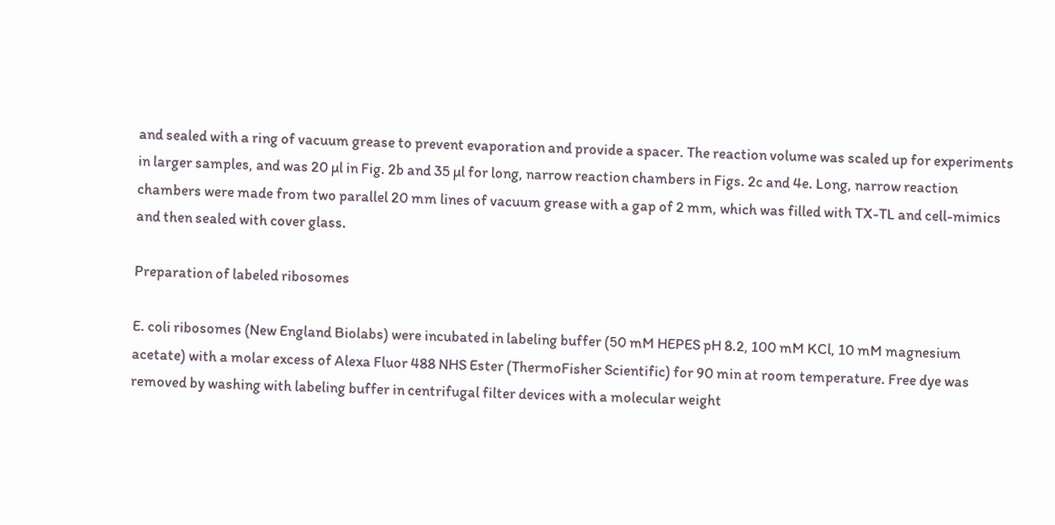and sealed with a ring of vacuum grease to prevent evaporation and provide a spacer. The reaction volume was scaled up for experiments in larger samples, and was 20 µl in Fig. 2b and 35 µl for long, narrow reaction chambers in Figs. 2c and 4e. Long, narrow reaction chambers were made from two parallel 20 mm lines of vacuum grease with a gap of 2 mm, which was filled with TX-TL and cell-mimics and then sealed with cover glass.

Preparation of labeled ribosomes

E. coli ribosomes (New England Biolabs) were incubated in labeling buffer (50 mM HEPES pH 8.2, 100 mM KCl, 10 mM magnesium acetate) with a molar excess of Alexa Fluor 488 NHS Ester (ThermoFisher Scientific) for 90 min at room temperature. Free dye was removed by washing with labeling buffer in centrifugal filter devices with a molecular weight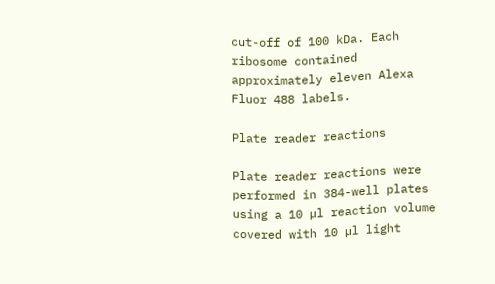cut-off of 100 kDa. Each ribosome contained approximately eleven Alexa Fluor 488 labels.

Plate reader reactions

Plate reader reactions were performed in 384-well plates using a 10 µl reaction volume covered with 10 µl light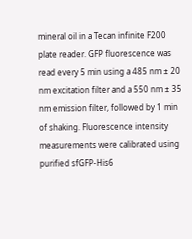mineral oil in a Tecan infinite F200 plate reader. GFP fluorescence was read every 5 min using a 485 nm ± 20 nm excitation filter and a 550 nm ± 35 nm emission filter, followed by 1 min of shaking. Fluorescence intensity measurements were calibrated using purified sfGFP-His6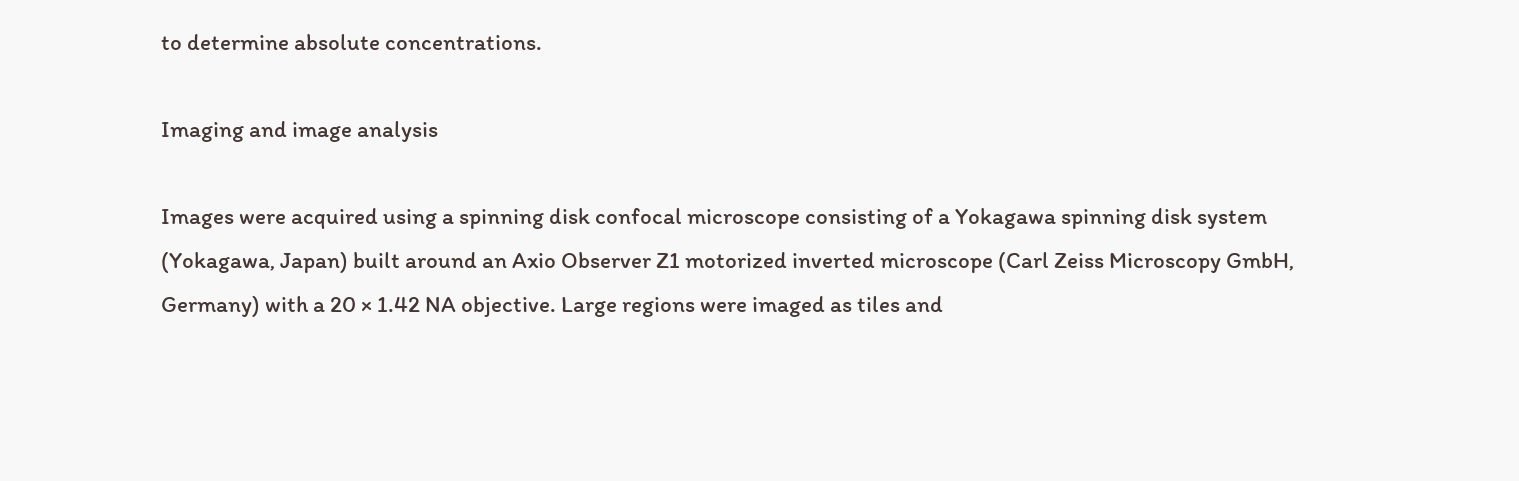to determine absolute concentrations.

Imaging and image analysis

Images were acquired using a spinning disk confocal microscope consisting of a Yokagawa spinning disk system (Yokagawa, Japan) built around an Axio Observer Z1 motorized inverted microscope (Carl Zeiss Microscopy GmbH, Germany) with a 20 × 1.42 NA objective. Large regions were imaged as tiles and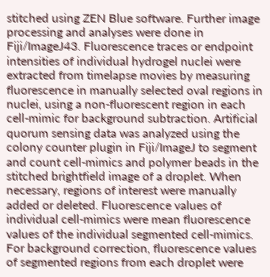stitched using ZEN Blue software. Further image processing and analyses were done in Fiji/ImageJ43. Fluorescence traces or endpoint intensities of individual hydrogel nuclei were extracted from timelapse movies by measuring fluorescence in manually selected oval regions in nuclei, using a non-fluorescent region in each cell-mimic for background subtraction. Artificial quorum sensing data was analyzed using the colony counter plugin in Fiji/ImageJ to segment and count cell-mimics and polymer beads in the stitched brightfield image of a droplet. When necessary, regions of interest were manually added or deleted. Fluorescence values of individual cell-mimics were mean fluorescence values of the individual segmented cell-mimics. For background correction, fluorescence values of segmented regions from each droplet were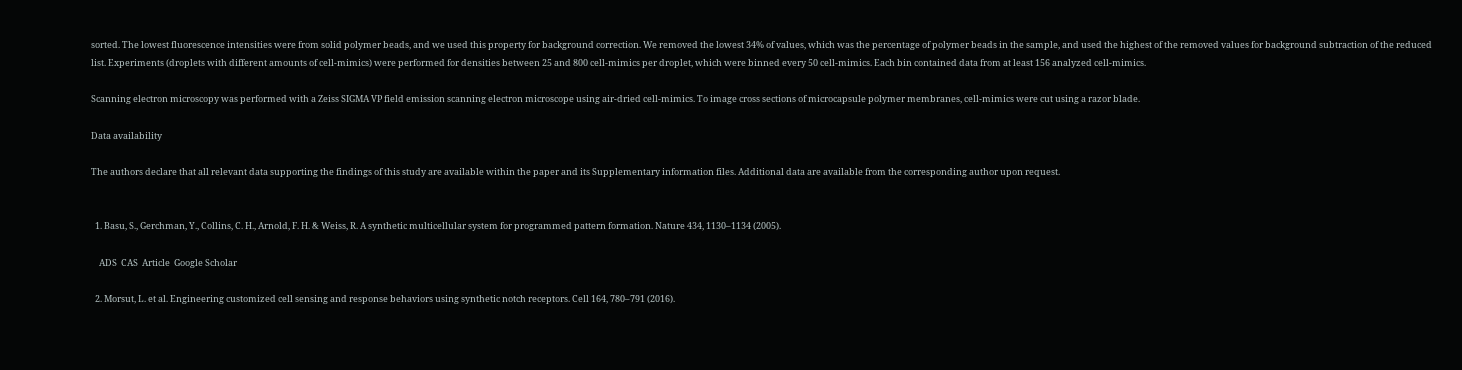sorted. The lowest fluorescence intensities were from solid polymer beads, and we used this property for background correction. We removed the lowest 34% of values, which was the percentage of polymer beads in the sample, and used the highest of the removed values for background subtraction of the reduced list. Experiments (droplets with different amounts of cell-mimics) were performed for densities between 25 and 800 cell-mimics per droplet, which were binned every 50 cell-mimics. Each bin contained data from at least 156 analyzed cell-mimics.

Scanning electron microscopy was performed with a Zeiss SIGMA VP field emission scanning electron microscope using air-dried cell-mimics. To image cross sections of microcapsule polymer membranes, cell-mimics were cut using a razor blade.

Data availability

The authors declare that all relevant data supporting the findings of this study are available within the paper and its Supplementary information files. Additional data are available from the corresponding author upon request.


  1. Basu, S., Gerchman, Y., Collins, C. H., Arnold, F. H. & Weiss, R. A synthetic multicellular system for programmed pattern formation. Nature 434, 1130–1134 (2005).

    ADS  CAS  Article  Google Scholar

  2. Morsut, L. et al. Engineering customized cell sensing and response behaviors using synthetic notch receptors. Cell 164, 780–791 (2016).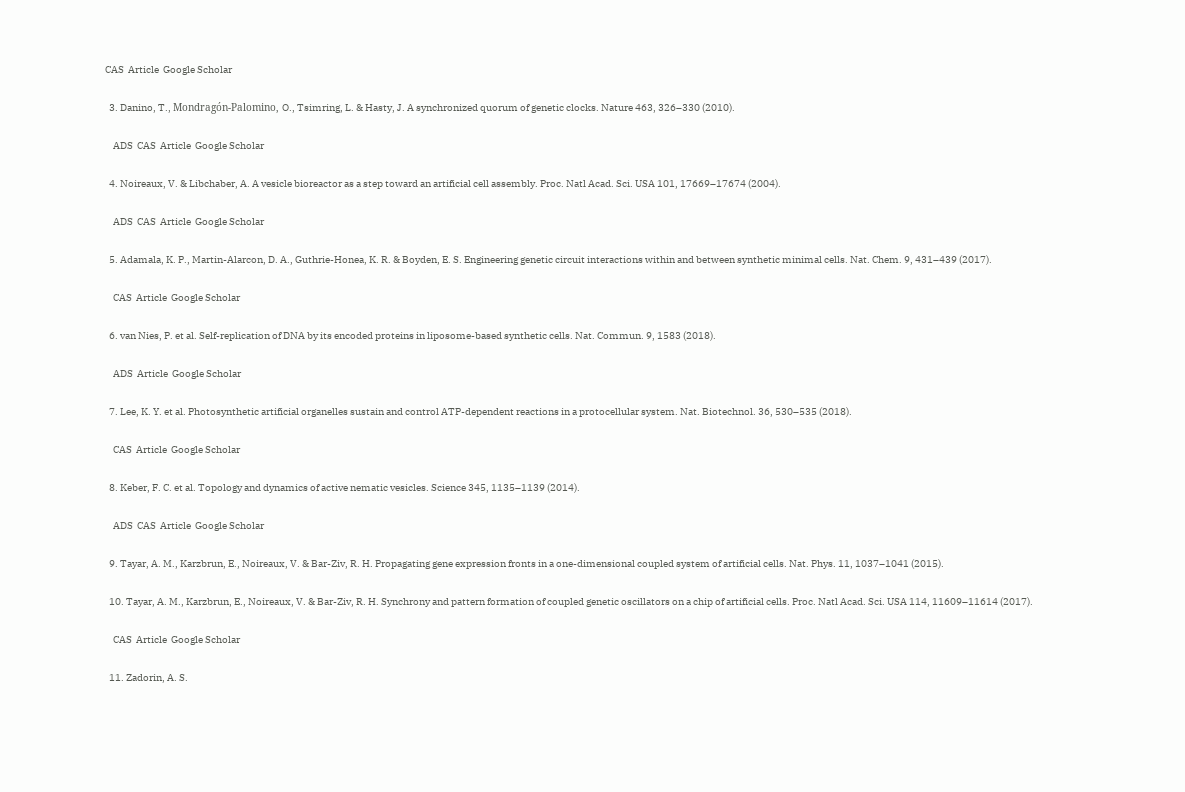CAS  Article  Google Scholar

  3. Danino, T., Mondragón-Palomino, O., Tsimring, L. & Hasty, J. A synchronized quorum of genetic clocks. Nature 463, 326–330 (2010).

    ADS  CAS  Article  Google Scholar

  4. Noireaux, V. & Libchaber, A. A vesicle bioreactor as a step toward an artificial cell assembly. Proc. Natl Acad. Sci. USA 101, 17669–17674 (2004).

    ADS  CAS  Article  Google Scholar

  5. Adamala, K. P., Martin-Alarcon, D. A., Guthrie-Honea, K. R. & Boyden, E. S. Engineering genetic circuit interactions within and between synthetic minimal cells. Nat. Chem. 9, 431–439 (2017).

    CAS  Article  Google Scholar

  6. van Nies, P. et al. Self-replication of DNA by its encoded proteins in liposome-based synthetic cells. Nat. Commun. 9, 1583 (2018).

    ADS  Article  Google Scholar

  7. Lee, K. Y. et al. Photosynthetic artificial organelles sustain and control ATP-dependent reactions in a protocellular system. Nat. Biotechnol. 36, 530–535 (2018).

    CAS  Article  Google Scholar

  8. Keber, F. C. et al. Topology and dynamics of active nematic vesicles. Science 345, 1135–1139 (2014).

    ADS  CAS  Article  Google Scholar

  9. Tayar, A. M., Karzbrun, E., Noireaux, V. & Bar-Ziv, R. H. Propagating gene expression fronts in a one-dimensional coupled system of artificial cells. Nat. Phys. 11, 1037–1041 (2015).

  10. Tayar, A. M., Karzbrun, E., Noireaux, V. & Bar-Ziv, R. H. Synchrony and pattern formation of coupled genetic oscillators on a chip of artificial cells. Proc. Natl Acad. Sci. USA 114, 11609–11614 (2017).

    CAS  Article  Google Scholar

  11. Zadorin, A. S.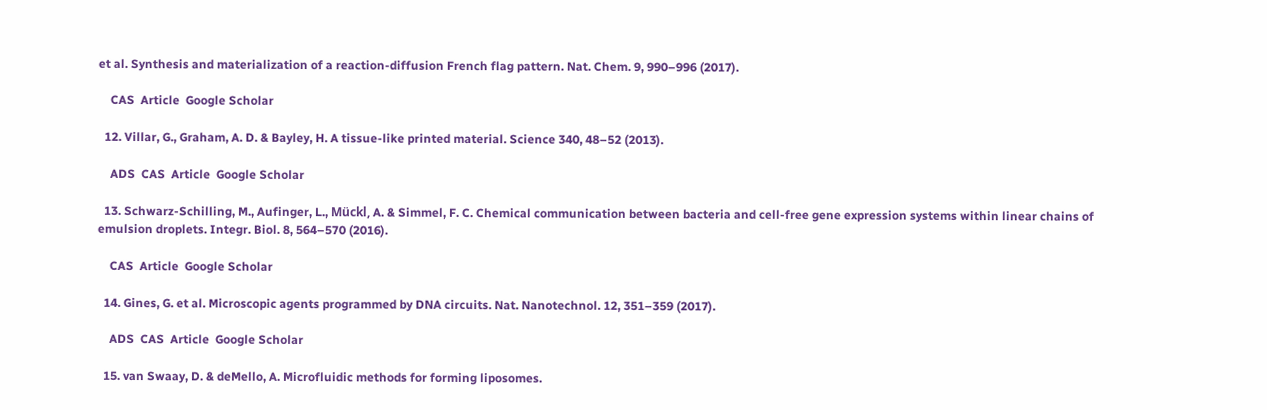et al. Synthesis and materialization of a reaction-diffusion French flag pattern. Nat. Chem. 9, 990–996 (2017).

    CAS  Article  Google Scholar

  12. Villar, G., Graham, A. D. & Bayley, H. A tissue-like printed material. Science 340, 48–52 (2013).

    ADS  CAS  Article  Google Scholar

  13. Schwarz-Schilling, M., Aufinger, L., Mückl, A. & Simmel, F. C. Chemical communication between bacteria and cell-free gene expression systems within linear chains of emulsion droplets. Integr. Biol. 8, 564–570 (2016).

    CAS  Article  Google Scholar

  14. Gines, G. et al. Microscopic agents programmed by DNA circuits. Nat. Nanotechnol. 12, 351–359 (2017).

    ADS  CAS  Article  Google Scholar

  15. van Swaay, D. & deMello, A. Microfluidic methods for forming liposomes.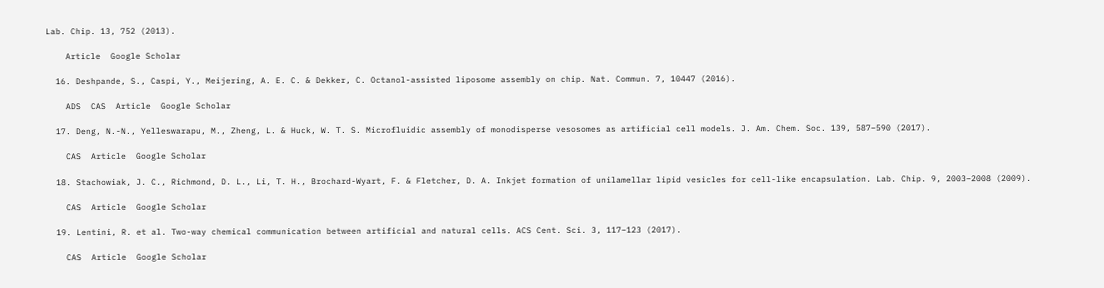Lab. Chip. 13, 752 (2013).

    Article  Google Scholar

  16. Deshpande, S., Caspi, Y., Meijering, A. E. C. & Dekker, C. Octanol-assisted liposome assembly on chip. Nat. Commun. 7, 10447 (2016).

    ADS  CAS  Article  Google Scholar

  17. Deng, N.-N., Yelleswarapu, M., Zheng, L. & Huck, W. T. S. Microfluidic assembly of monodisperse vesosomes as artificial cell models. J. Am. Chem. Soc. 139, 587–590 (2017).

    CAS  Article  Google Scholar

  18. Stachowiak, J. C., Richmond, D. L., Li, T. H., Brochard-Wyart, F. & Fletcher, D. A. Inkjet formation of unilamellar lipid vesicles for cell-like encapsulation. Lab. Chip. 9, 2003–2008 (2009).

    CAS  Article  Google Scholar

  19. Lentini, R. et al. Two-way chemical communication between artificial and natural cells. ACS Cent. Sci. 3, 117–123 (2017).

    CAS  Article  Google Scholar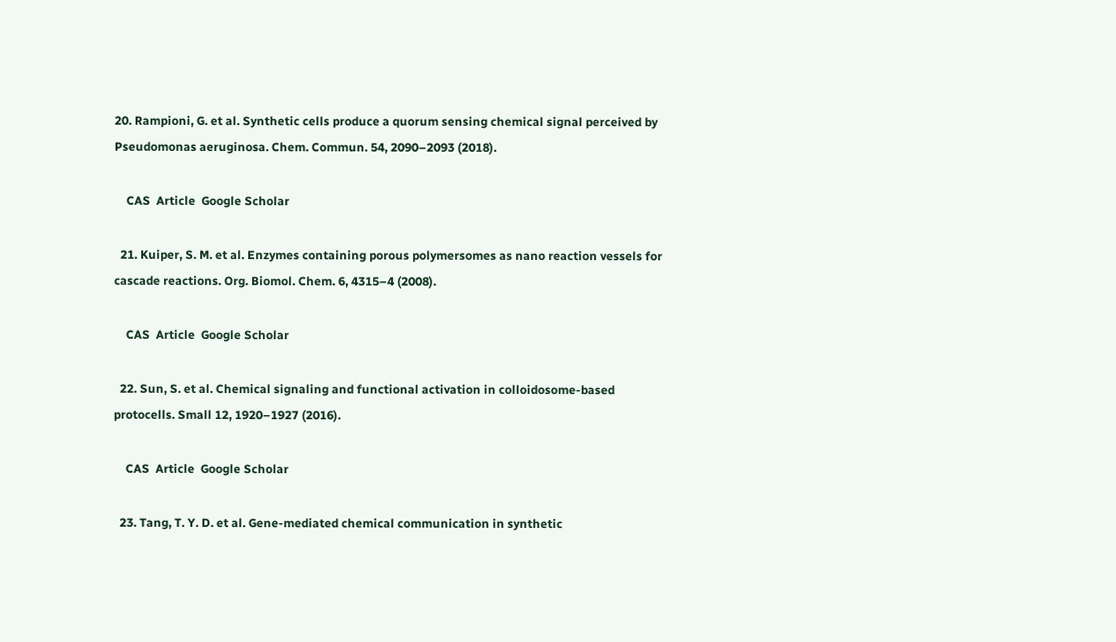20. Rampioni, G. et al. Synthetic cells produce a quorum sensing chemical signal perceived by Pseudomonas aeruginosa. Chem. Commun. 54, 2090–2093 (2018).

    CAS  Article  Google Scholar

  21. Kuiper, S. M. et al. Enzymes containing porous polymersomes as nano reaction vessels for cascade reactions. Org. Biomol. Chem. 6, 4315–4 (2008).

    CAS  Article  Google Scholar

  22. Sun, S. et al. Chemical signaling and functional activation in colloidosome-based protocells. Small 12, 1920–1927 (2016).

    CAS  Article  Google Scholar

  23. Tang, T. Y. D. et al. Gene-mediated chemical communication in synthetic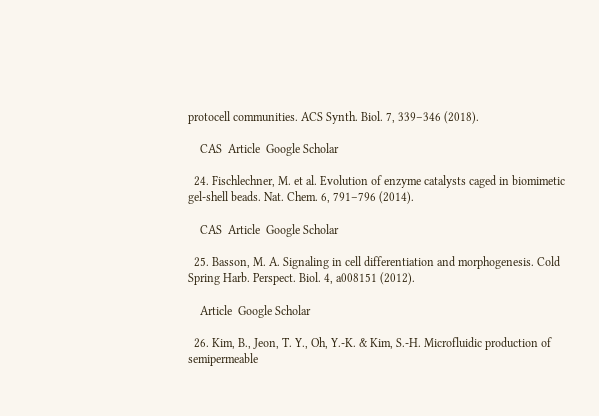protocell communities. ACS Synth. Biol. 7, 339–346 (2018).

    CAS  Article  Google Scholar

  24. Fischlechner, M. et al. Evolution of enzyme catalysts caged in biomimetic gel-shell beads. Nat. Chem. 6, 791–796 (2014).

    CAS  Article  Google Scholar

  25. Basson, M. A. Signaling in cell differentiation and morphogenesis. Cold Spring Harb. Perspect. Biol. 4, a008151 (2012).

    Article  Google Scholar

  26. Kim, B., Jeon, T. Y., Oh, Y.-K. & Kim, S.-H. Microfluidic production of semipermeable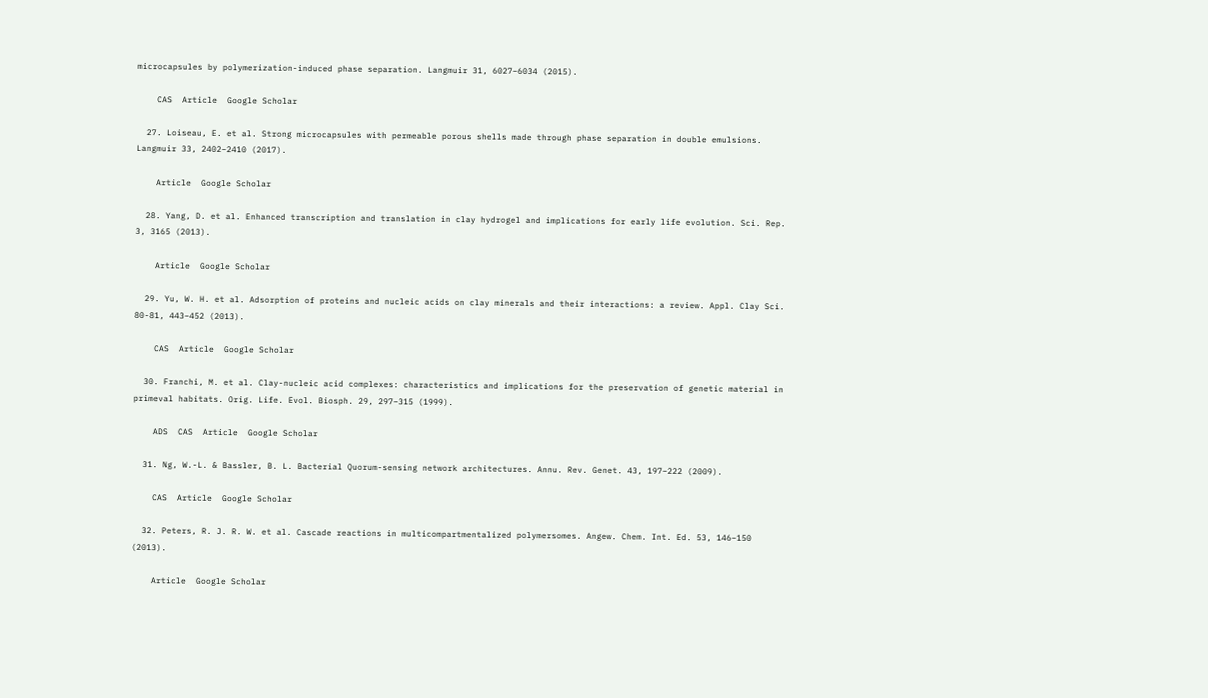microcapsules by polymerization-induced phase separation. Langmuir 31, 6027–6034 (2015).

    CAS  Article  Google Scholar

  27. Loiseau, E. et al. Strong microcapsules with permeable porous shells made through phase separation in double emulsions. Langmuir 33, 2402–2410 (2017).

    Article  Google Scholar

  28. Yang, D. et al. Enhanced transcription and translation in clay hydrogel and implications for early life evolution. Sci. Rep. 3, 3165 (2013).

    Article  Google Scholar

  29. Yu, W. H. et al. Adsorption of proteins and nucleic acids on clay minerals and their interactions: a review. Appl. Clay Sci. 80-81, 443–452 (2013).

    CAS  Article  Google Scholar

  30. Franchi, M. et al. Clay-nucleic acid complexes: characteristics and implications for the preservation of genetic material in primeval habitats. Orig. Life. Evol. Biosph. 29, 297–315 (1999).

    ADS  CAS  Article  Google Scholar

  31. Ng, W.-L. & Bassler, B. L. Bacterial Quorum-sensing network architectures. Annu. Rev. Genet. 43, 197–222 (2009).

    CAS  Article  Google Scholar

  32. Peters, R. J. R. W. et al. Cascade reactions in multicompartmentalized polymersomes. Angew. Chem. Int. Ed. 53, 146–150 (2013).

    Article  Google Scholar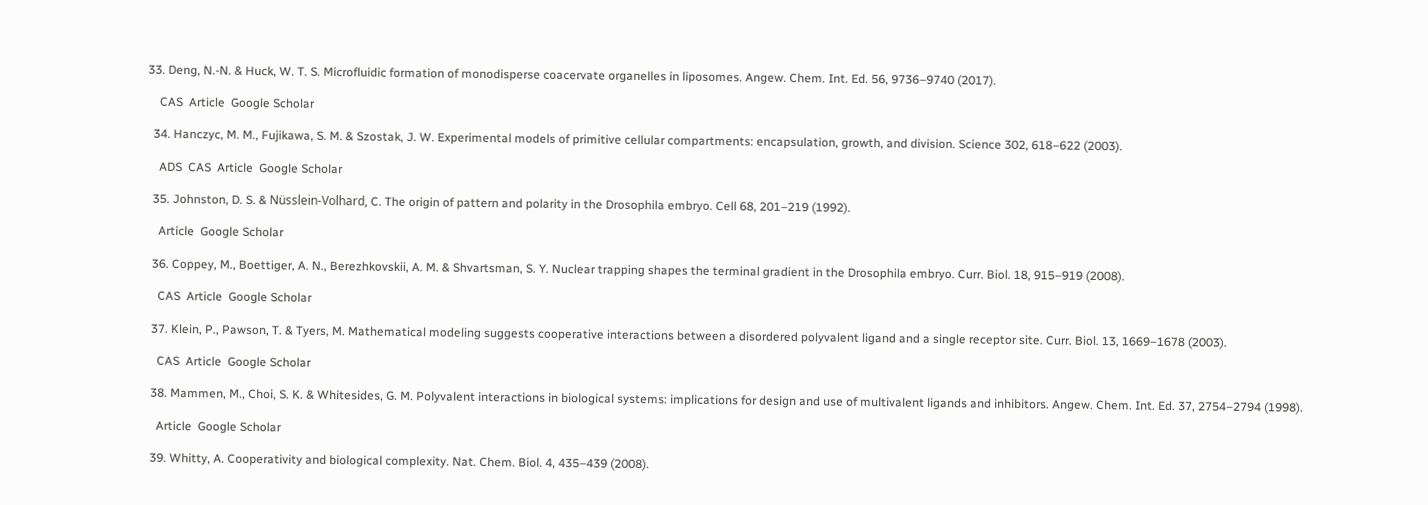33. Deng, N.-N. & Huck, W. T. S. Microfluidic formation of monodisperse coacervate organelles in liposomes. Angew. Chem. Int. Ed. 56, 9736–9740 (2017).

    CAS  Article  Google Scholar

  34. Hanczyc, M. M., Fujikawa, S. M. & Szostak, J. W. Experimental models of primitive cellular compartments: encapsulation, growth, and division. Science 302, 618–622 (2003).

    ADS  CAS  Article  Google Scholar

  35. Johnston, D. S. & Nüsslein-Volhard, C. The origin of pattern and polarity in the Drosophila embryo. Cell 68, 201–219 (1992).

    Article  Google Scholar

  36. Coppey, M., Boettiger, A. N., Berezhkovskii, A. M. & Shvartsman, S. Y. Nuclear trapping shapes the terminal gradient in the Drosophila embryo. Curr. Biol. 18, 915–919 (2008).

    CAS  Article  Google Scholar

  37. Klein, P., Pawson, T. & Tyers, M. Mathematical modeling suggests cooperative interactions between a disordered polyvalent ligand and a single receptor site. Curr. Biol. 13, 1669–1678 (2003).

    CAS  Article  Google Scholar

  38. Mammen, M., Choi, S. K. & Whitesides, G. M. Polyvalent interactions in biological systems: implications for design and use of multivalent ligands and inhibitors. Angew. Chem. Int. Ed. 37, 2754–2794 (1998).

    Article  Google Scholar

  39. Whitty, A. Cooperativity and biological complexity. Nat. Chem. Biol. 4, 435–439 (2008).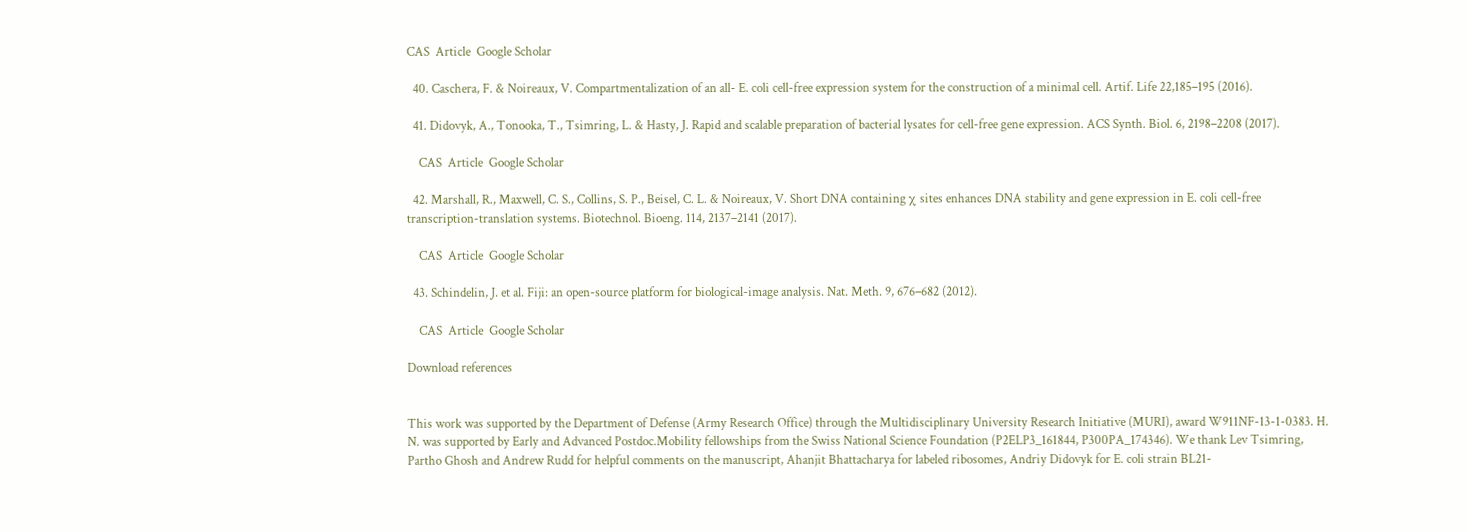CAS  Article  Google Scholar

  40. Caschera, F. & Noireaux, V. Compartmentalization of an all- E. coli cell-free expression system for the construction of a minimal cell. Artif. Life 22,185–195 (2016).

  41. Didovyk, A., Tonooka, T., Tsimring, L. & Hasty, J. Rapid and scalable preparation of bacterial lysates for cell-free gene expression. ACS Synth. Biol. 6, 2198–2208 (2017).

    CAS  Article  Google Scholar

  42. Marshall, R., Maxwell, C. S., Collins, S. P., Beisel, C. L. & Noireaux, V. Short DNA containing χ sites enhances DNA stability and gene expression in E. coli cell-free transcription-translation systems. Biotechnol. Bioeng. 114, 2137–2141 (2017).

    CAS  Article  Google Scholar

  43. Schindelin, J. et al. Fiji: an open-source platform for biological-image analysis. Nat. Meth. 9, 676–682 (2012).

    CAS  Article  Google Scholar

Download references


This work was supported by the Department of Defense (Army Research Office) through the Multidisciplinary University Research Initiative (MURI), award W911NF-13-1-0383. H. N. was supported by Early and Advanced Postdoc.Mobility fellowships from the Swiss National Science Foundation (P2ELP3_161844, P300PA_174346). We thank Lev Tsimring, Partho Ghosh and Andrew Rudd for helpful comments on the manuscript, Ahanjit Bhattacharya for labeled ribosomes, Andriy Didovyk for E. coli strain BL21-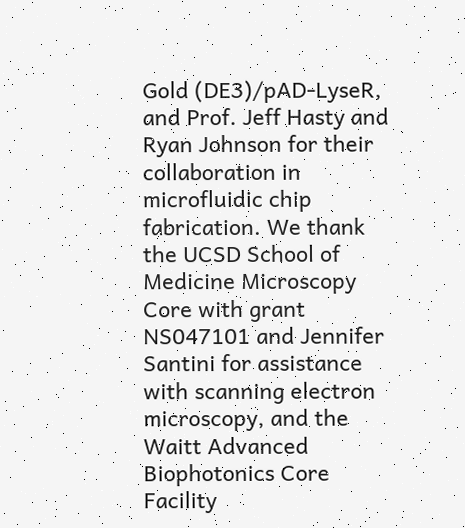Gold (DE3)/pAD-LyseR, and Prof. Jeff Hasty and Ryan Johnson for their collaboration in microfluidic chip fabrication. We thank the UCSD School of Medicine Microscopy Core with grant NS047101 and Jennifer Santini for assistance with scanning electron microscopy, and the Waitt Advanced Biophotonics Core Facility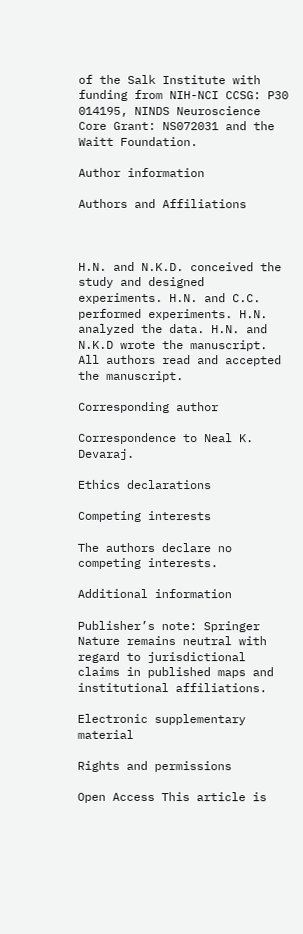of the Salk Institute with funding from NIH-NCI CCSG: P30 014195, NINDS Neuroscience Core Grant: NS072031 and the Waitt Foundation.

Author information

Authors and Affiliations



H.N. and N.K.D. conceived the study and designed experiments. H.N. and C.C. performed experiments. H.N. analyzed the data. H.N. and N.K.D wrote the manuscript. All authors read and accepted the manuscript.

Corresponding author

Correspondence to Neal K. Devaraj.

Ethics declarations

Competing interests

The authors declare no competing interests.

Additional information

Publisher’s note: Springer Nature remains neutral with regard to jurisdictional claims in published maps and institutional affiliations.

Electronic supplementary material

Rights and permissions

Open Access This article is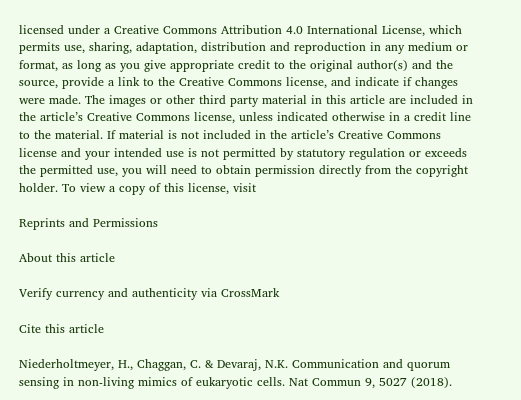licensed under a Creative Commons Attribution 4.0 International License, which permits use, sharing, adaptation, distribution and reproduction in any medium or format, as long as you give appropriate credit to the original author(s) and the source, provide a link to the Creative Commons license, and indicate if changes were made. The images or other third party material in this article are included in the article’s Creative Commons license, unless indicated otherwise in a credit line to the material. If material is not included in the article’s Creative Commons license and your intended use is not permitted by statutory regulation or exceeds the permitted use, you will need to obtain permission directly from the copyright holder. To view a copy of this license, visit

Reprints and Permissions

About this article

Verify currency and authenticity via CrossMark

Cite this article

Niederholtmeyer, H., Chaggan, C. & Devaraj, N.K. Communication and quorum sensing in non-living mimics of eukaryotic cells. Nat Commun 9, 5027 (2018).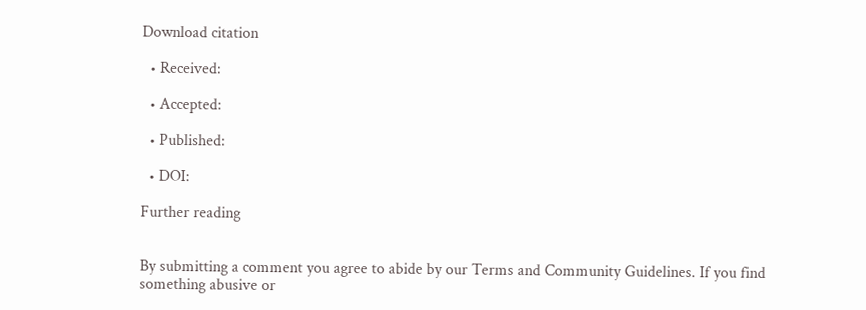Download citation

  • Received:

  • Accepted:

  • Published:

  • DOI:

Further reading


By submitting a comment you agree to abide by our Terms and Community Guidelines. If you find something abusive or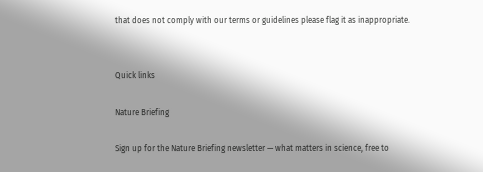that does not comply with our terms or guidelines please flag it as inappropriate.


Quick links

Nature Briefing

Sign up for the Nature Briefing newsletter — what matters in science, free to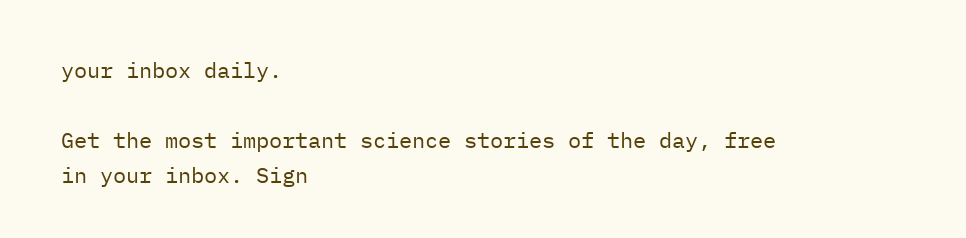your inbox daily.

Get the most important science stories of the day, free in your inbox. Sign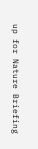up for Nature Briefing